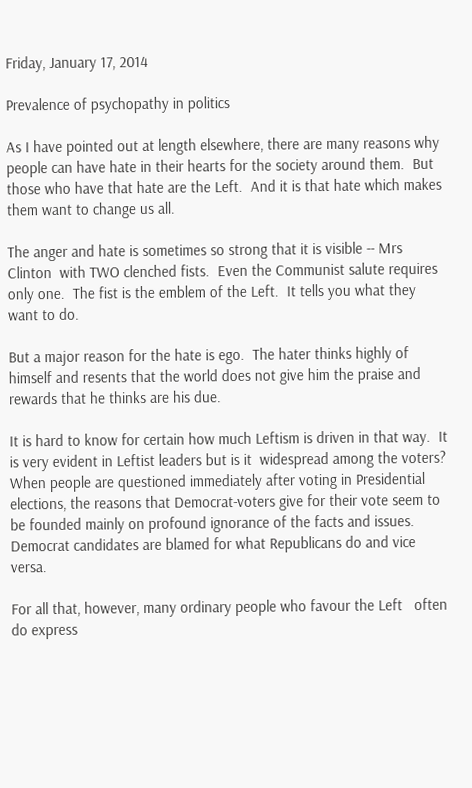Friday, January 17, 2014

Prevalence of psychopathy in politics

As I have pointed out at length elsewhere, there are many reasons why people can have hate in their hearts for the society around them.  But those who have that hate are the Left.  And it is that hate which makes them want to change us all.

The anger and hate is sometimes so strong that it is visible -- Mrs Clinton  with TWO clenched fists.  Even the Communist salute requires only one.  The fist is the emblem of the Left.  It tells you what they want to do.

But a major reason for the hate is ego.  The hater thinks highly of himself and resents that the world does not give him the praise and rewards that he thinks are his due.

It is hard to know for certain how much Leftism is driven in that way.  It is very evident in Leftist leaders but is it  widespread among the voters?  When people are questioned immediately after voting in Presidential elections, the reasons that Democrat-voters give for their vote seem to be founded mainly on profound ignorance of the facts and issues.  Democrat candidates are blamed for what Republicans do and vice versa.

For all that, however, many ordinary people who favour the Left   often do express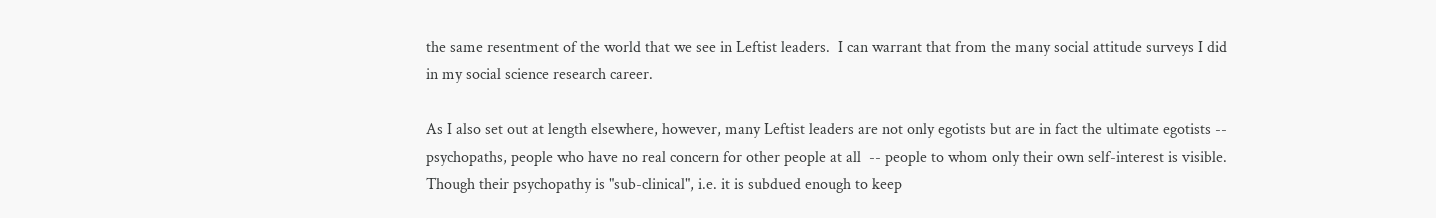the same resentment of the world that we see in Leftist leaders.  I can warrant that from the many social attitude surveys I did in my social science research career.

As I also set out at length elsewhere, however, many Leftist leaders are not only egotists but are in fact the ultimate egotists -- psychopaths, people who have no real concern for other people at all  -- people to whom only their own self-interest is visible.  Though their psychopathy is "sub-clinical", i.e. it is subdued enough to keep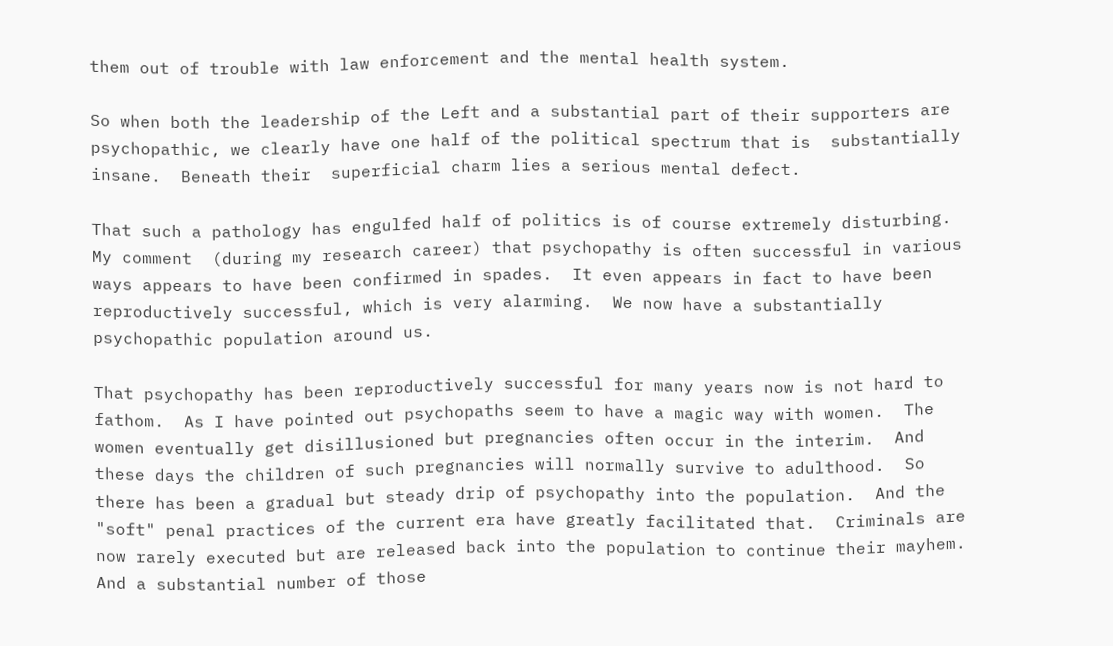them out of trouble with law enforcement and the mental health system.

So when both the leadership of the Left and a substantial part of their supporters are psychopathic, we clearly have one half of the political spectrum that is  substantially insane.  Beneath their  superficial charm lies a serious mental defect.

That such a pathology has engulfed half of politics is of course extremely disturbing.  My comment  (during my research career) that psychopathy is often successful in various ways appears to have been confirmed in spades.  It even appears in fact to have been reproductively successful, which is very alarming.  We now have a substantially psychopathic population around us.

That psychopathy has been reproductively successful for many years now is not hard to fathom.  As I have pointed out psychopaths seem to have a magic way with women.  The women eventually get disillusioned but pregnancies often occur in the interim.  And these days the children of such pregnancies will normally survive to adulthood.  So there has been a gradual but steady drip of psychopathy into the population.  And the "soft" penal practices of the current era have greatly facilitated that.  Criminals are now rarely executed but are released back into the population to continue their mayhem.  And a substantial number of those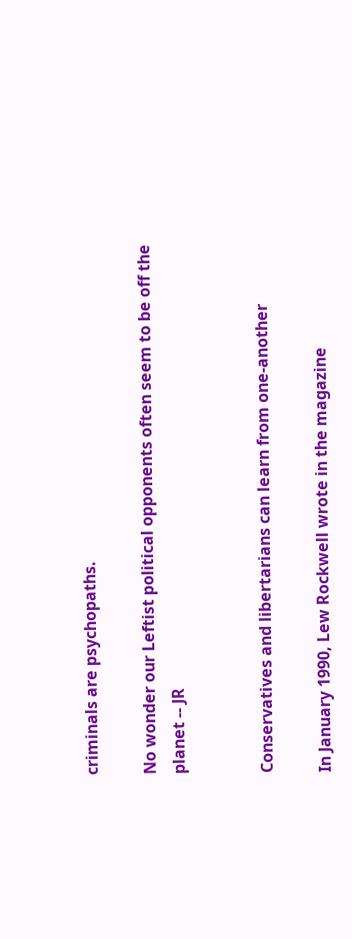criminals are psychopaths.

No wonder our Leftist political opponents often seem to be off the planet -- JR


Conservatives and libertarians can learn from one-another

In January 1990, Lew Rockwell wrote in the magazine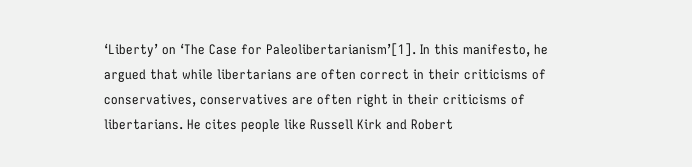‘Liberty’ on ‘The Case for Paleolibertarianism’[1]. In this manifesto, he argued that while libertarians are often correct in their criticisms of conservatives, conservatives are often right in their criticisms of libertarians. He cites people like Russell Kirk and Robert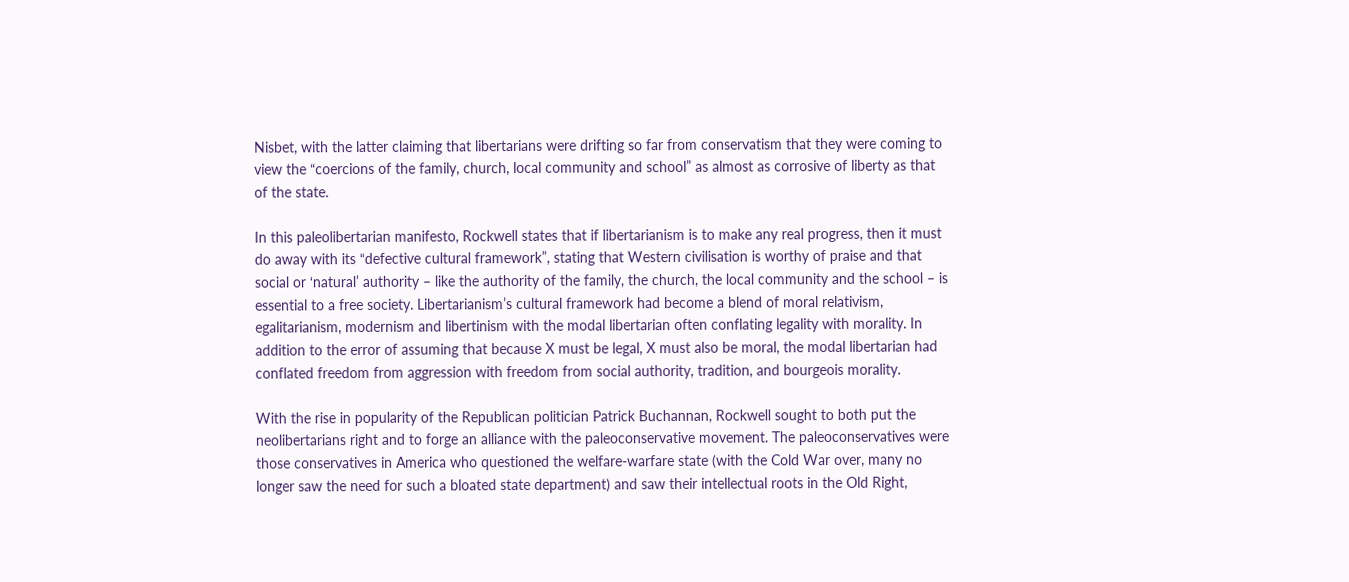Nisbet, with the latter claiming that libertarians were drifting so far from conservatism that they were coming to view the “coercions of the family, church, local community and school” as almost as corrosive of liberty as that of the state.

In this paleolibertarian manifesto, Rockwell states that if libertarianism is to make any real progress, then it must do away with its “defective cultural framework”, stating that Western civilisation is worthy of praise and that social or ‘natural’ authority – like the authority of the family, the church, the local community and the school – is essential to a free society. Libertarianism’s cultural framework had become a blend of moral relativism, egalitarianism, modernism and libertinism with the modal libertarian often conflating legality with morality. In addition to the error of assuming that because X must be legal, X must also be moral, the modal libertarian had conflated freedom from aggression with freedom from social authority, tradition, and bourgeois morality.

With the rise in popularity of the Republican politician Patrick Buchannan, Rockwell sought to both put the neolibertarians right and to forge an alliance with the paleoconservative movement. The paleoconservatives were those conservatives in America who questioned the welfare-warfare state (with the Cold War over, many no longer saw the need for such a bloated state department) and saw their intellectual roots in the Old Right,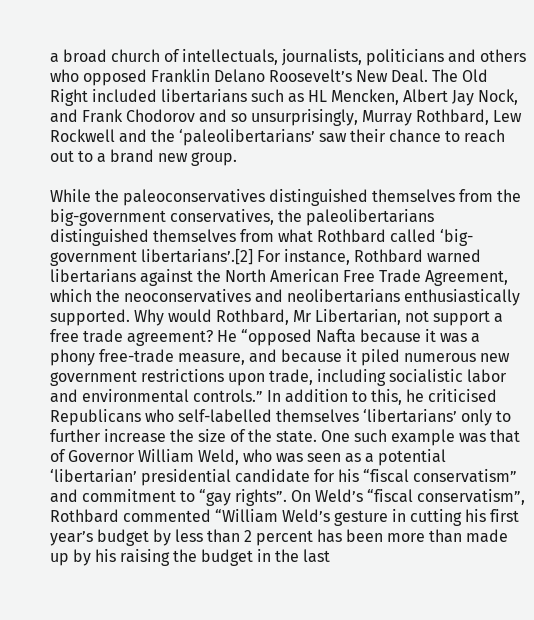a broad church of intellectuals, journalists, politicians and others who opposed Franklin Delano Roosevelt’s New Deal. The Old Right included libertarians such as HL Mencken, Albert Jay Nock, and Frank Chodorov and so unsurprisingly, Murray Rothbard, Lew Rockwell and the ‘paleolibertarians’ saw their chance to reach out to a brand new group.

While the paleoconservatives distinguished themselves from the big-government conservatives, the paleolibertarians distinguished themselves from what Rothbard called ‘big-government libertarians’.[2] For instance, Rothbard warned libertarians against the North American Free Trade Agreement, which the neoconservatives and neolibertarians enthusiastically supported. Why would Rothbard, Mr Libertarian, not support a free trade agreement? He “opposed Nafta because it was a phony free-trade measure, and because it piled numerous new government restrictions upon trade, including socialistic labor and environmental controls.” In addition to this, he criticised Republicans who self-labelled themselves ‘libertarians’ only to further increase the size of the state. One such example was that of Governor William Weld, who was seen as a potential ‘libertarian’ presidential candidate for his “fiscal conservatism” and commitment to “gay rights”. On Weld’s “fiscal conservatism”, Rothbard commented “William Weld’s gesture in cutting his first year’s budget by less than 2 percent has been more than made up by his raising the budget in the last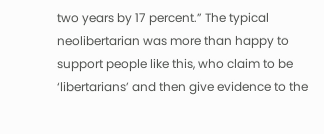two years by 17 percent.” The typical neolibertarian was more than happy to support people like this, who claim to be ‘libertarians’ and then give evidence to the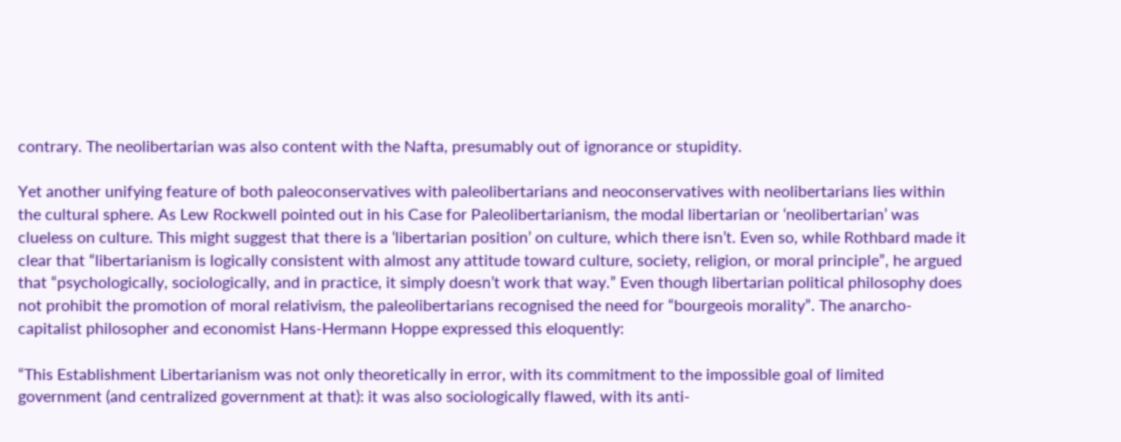contrary. The neolibertarian was also content with the Nafta, presumably out of ignorance or stupidity.

Yet another unifying feature of both paleoconservatives with paleolibertarians and neoconservatives with neolibertarians lies within the cultural sphere. As Lew Rockwell pointed out in his Case for Paleolibertarianism, the modal libertarian or ‘neolibertarian’ was clueless on culture. This might suggest that there is a ‘libertarian position’ on culture, which there isn’t. Even so, while Rothbard made it clear that “libertarianism is logically consistent with almost any attitude toward culture, society, religion, or moral principle”, he argued that “psychologically, sociologically, and in practice, it simply doesn’t work that way.” Even though libertarian political philosophy does not prohibit the promotion of moral relativism, the paleolibertarians recognised the need for “bourgeois morality”. The anarcho-capitalist philosopher and economist Hans-Hermann Hoppe expressed this eloquently:

“This Establishment Libertarianism was not only theoretically in error, with its commitment to the impossible goal of limited government (and centralized government at that): it was also sociologically flawed, with its anti-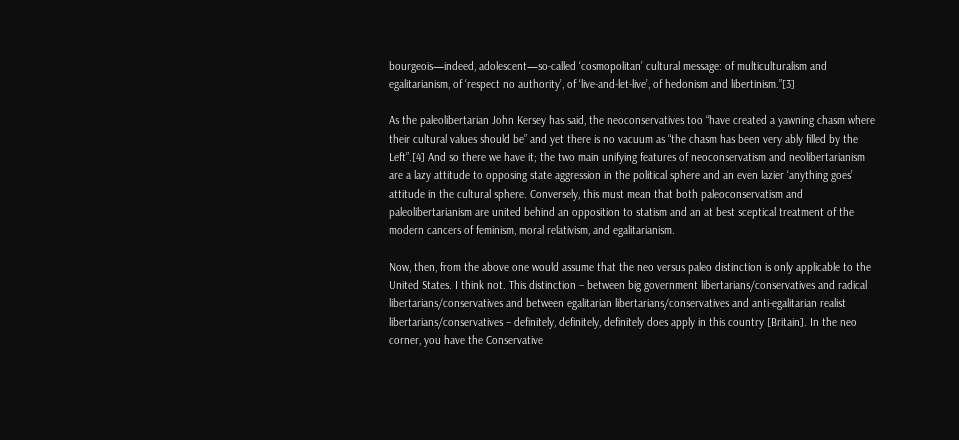bourgeois—indeed, adolescent—so-called ‘cosmopolitan’ cultural message: of multiculturalism and egalitarianism, of ‘respect no authority’, of ‘live-and-let-live’, of hedonism and libertinism.”[3]

As the paleolibertarian John Kersey has said, the neoconservatives too “have created a yawning chasm where their cultural values should be” and yet there is no vacuum as “the chasm has been very ably filled by the Left”.[4] And so there we have it; the two main unifying features of neoconservatism and neolibertarianism are a lazy attitude to opposing state aggression in the political sphere and an even lazier ‘anything goes’ attitude in the cultural sphere. Conversely, this must mean that both paleoconservatism and paleolibertarianism are united behind an opposition to statism and an at best sceptical treatment of the modern cancers of feminism, moral relativism, and egalitarianism.

Now, then, from the above one would assume that the neo versus paleo distinction is only applicable to the United States. I think not. This distinction – between big government libertarians/conservatives and radical libertarians/conservatives and between egalitarian libertarians/conservatives and anti-egalitarian realist libertarians/conservatives – definitely, definitely, definitely does apply in this country [Britain]. In the neo corner, you have the Conservative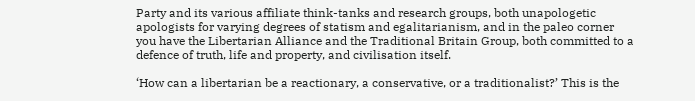Party and its various affiliate think-tanks and research groups, both unapologetic apologists for varying degrees of statism and egalitarianism, and in the paleo corner you have the Libertarian Alliance and the Traditional Britain Group, both committed to a defence of truth, life and property, and civilisation itself.

‘How can a libertarian be a reactionary, a conservative, or a traditionalist?’ This is the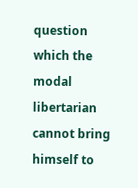question which the modal libertarian cannot bring himself to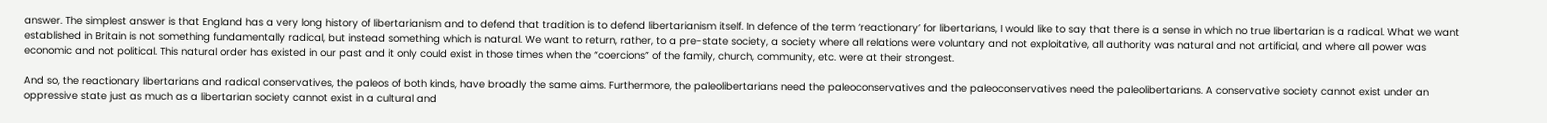answer. The simplest answer is that England has a very long history of libertarianism and to defend that tradition is to defend libertarianism itself. In defence of the term ‘reactionary’ for libertarians, I would like to say that there is a sense in which no true libertarian is a radical. What we want established in Britain is not something fundamentally radical, but instead something which is natural. We want to return, rather, to a pre-state society, a society where all relations were voluntary and not exploitative, all authority was natural and not artificial, and where all power was economic and not political. This natural order has existed in our past and it only could exist in those times when the “coercions” of the family, church, community, etc. were at their strongest.

And so, the reactionary libertarians and radical conservatives, the paleos of both kinds, have broadly the same aims. Furthermore, the paleolibertarians need the paleoconservatives and the paleoconservatives need the paleolibertarians. A conservative society cannot exist under an oppressive state just as much as a libertarian society cannot exist in a cultural and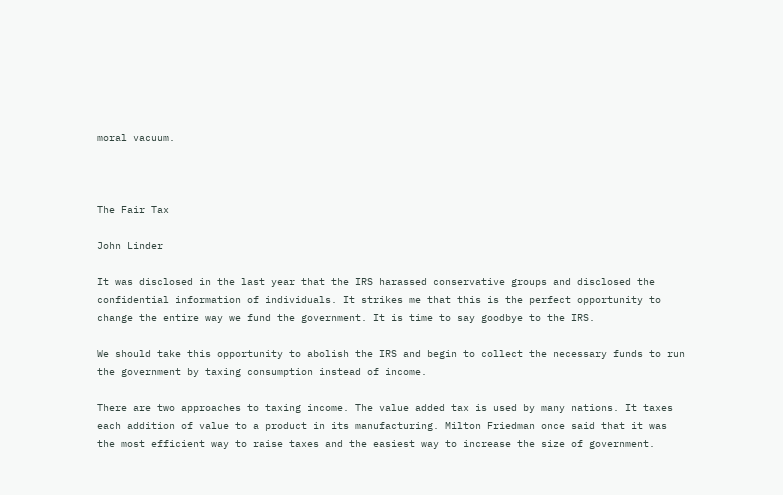moral vacuum.



The Fair Tax

John Linder

It was disclosed in the last year that the IRS harassed conservative groups and disclosed the confidential information of individuals. It strikes me that this is the perfect opportunity to change the entire way we fund the government. It is time to say goodbye to the IRS.

We should take this opportunity to abolish the IRS and begin to collect the necessary funds to run the government by taxing consumption instead of income.

There are two approaches to taxing income. The value added tax is used by many nations. It taxes each addition of value to a product in its manufacturing. Milton Friedman once said that it was the most efficient way to raise taxes and the easiest way to increase the size of government.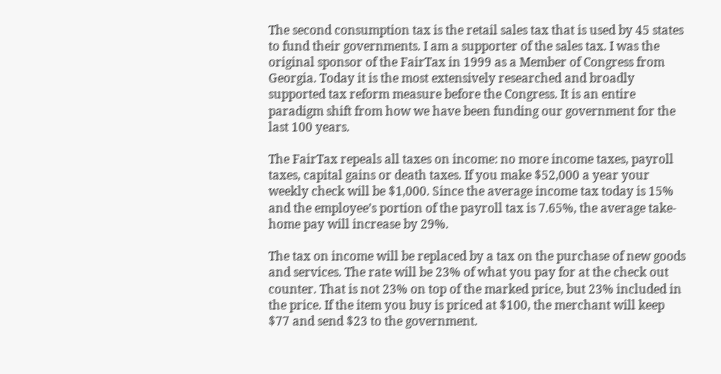The second consumption tax is the retail sales tax that is used by 45 states to fund their governments. I am a supporter of the sales tax. I was the original sponsor of the FairTax in 1999 as a Member of Congress from Georgia. Today it is the most extensively researched and broadly supported tax reform measure before the Congress. It is an entire paradigm shift from how we have been funding our government for the last 100 years.

The FairTax repeals all taxes on income: no more income taxes, payroll taxes, capital gains or death taxes. If you make $52,000 a year your weekly check will be $1,000. Since the average income tax today is 15% and the employee’s portion of the payroll tax is 7.65%, the average take-home pay will increase by 29%.

The tax on income will be replaced by a tax on the purchase of new goods and services. The rate will be 23% of what you pay for at the check out counter. That is not 23% on top of the marked price, but 23% included in the price. If the item you buy is priced at $100, the merchant will keep $77 and send $23 to the government.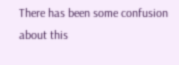There has been some confusion about this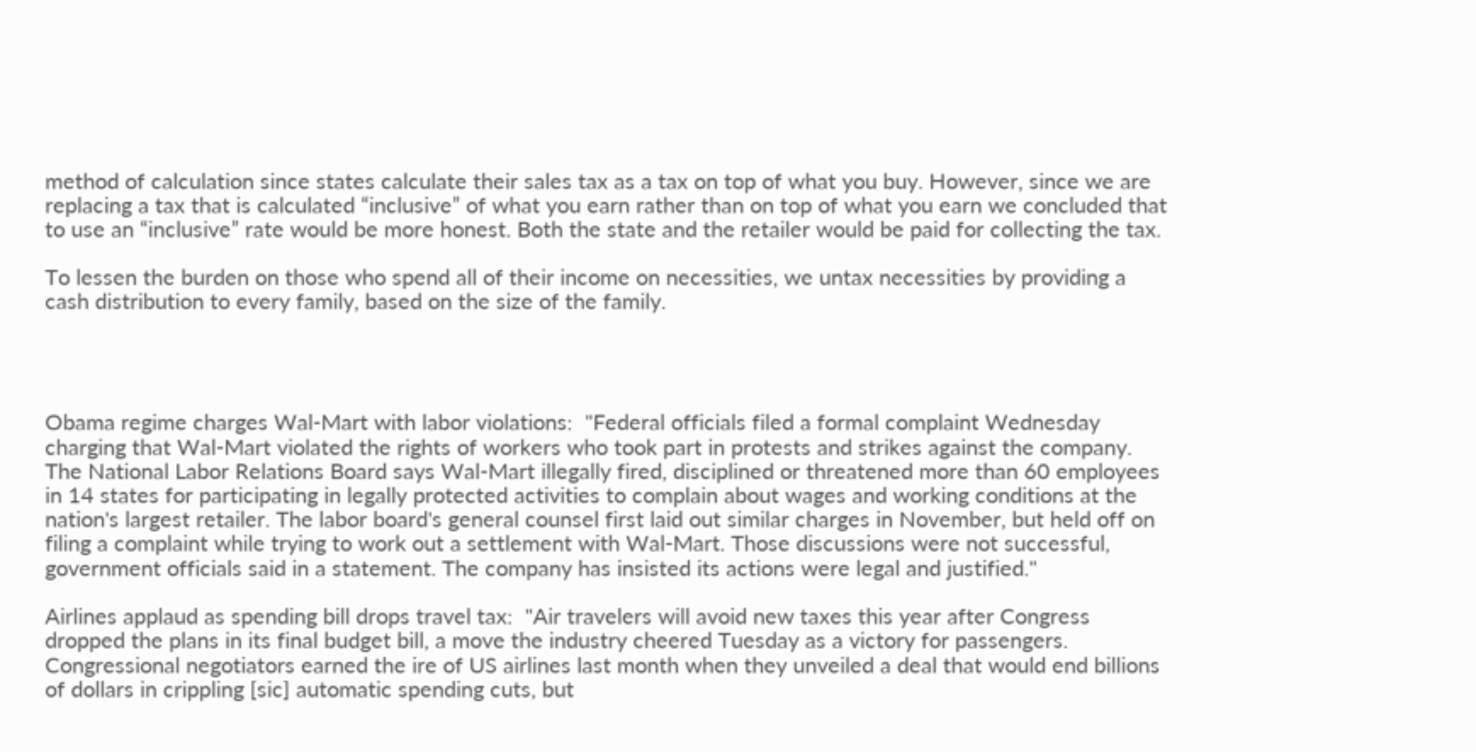method of calculation since states calculate their sales tax as a tax on top of what you buy. However, since we are replacing a tax that is calculated “inclusive” of what you earn rather than on top of what you earn we concluded that to use an “inclusive” rate would be more honest. Both the state and the retailer would be paid for collecting the tax.

To lessen the burden on those who spend all of their income on necessities, we untax necessities by providing a cash distribution to every family, based on the size of the family.




Obama regime charges Wal-Mart with labor violations:  "Federal officials filed a formal complaint Wednesday charging that Wal-Mart violated the rights of workers who took part in protests and strikes against the company. The National Labor Relations Board says Wal-Mart illegally fired, disciplined or threatened more than 60 employees in 14 states for participating in legally protected activities to complain about wages and working conditions at the nation's largest retailer. The labor board's general counsel first laid out similar charges in November, but held off on filing a complaint while trying to work out a settlement with Wal-Mart. Those discussions were not successful, government officials said in a statement. The company has insisted its actions were legal and justified."

Airlines applaud as spending bill drops travel tax:  "Air travelers will avoid new taxes this year after Congress dropped the plans in its final budget bill, a move the industry cheered Tuesday as a victory for passengers. Congressional negotiators earned the ire of US airlines last month when they unveiled a deal that would end billions of dollars in crippling [sic] automatic spending cuts, but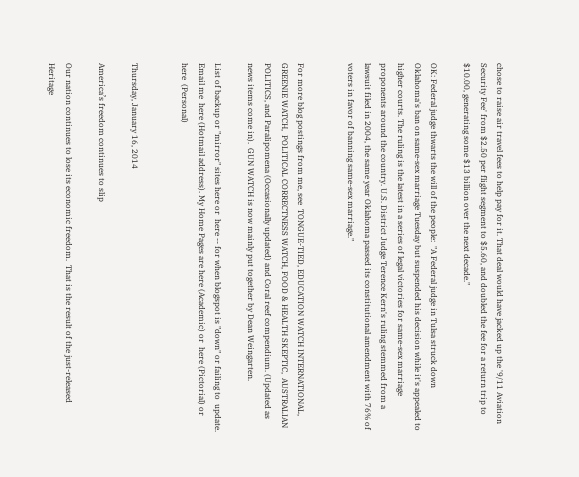chose to raise air travel fees to help pay for it. That deal would have jacked up the '9/11 Aviation Security Fee' from $2.50 per flight segment to $5.60, and doubled the fee for a return trip to $10.00, generating some $13 billion over the next decade."

OK: Federal judge thwarts the will of the people:  "A Federal judge in Tulsa struck down Oklahoma's ban on same-sex marriage Tuesday but suspended his decision while it's appealed to higher courts. The ruling is the latest in a series of legal victories for same-sex marriage proponents around the country. U.S. District Judge Terence Kern's ruling stemmed from a lawsuit filed in 2004, the same year Oklahoma passed its constitutional amendment with 76% of voters in favor of banning same-sex marriage."


For more blog postings from me, see  TONGUE-TIED, EDUCATION WATCH INTERNATIONAL, GREENIE WATCH,  POLITICAL CORRECTNESS WATCH, FOOD & HEALTH SKEPTIC,  AUSTRALIAN POLITICS, and Paralipomena (Occasionally updated) and Coral reef compendium. (Updated as news items come in).  GUN WATCH is now mainly put together by Dean Weingarten.

List of backup or "mirror" sites here or  here -- for when blogspot is "down" or failing to  update.  Email me  here (Hotmail address). My Home Pages are here (Academic) or  here (Pictorial) or  here  (Personal)


Thursday, January 16, 2014

America’s freedom continues to slip

Our nation continues to lose its economic freedom.  That is the result of the just-released Heritage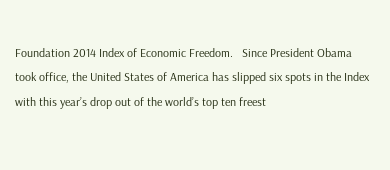Foundation 2014 Index of Economic Freedom.   Since President Obama took office, the United States of America has slipped six spots in the Index with this year’s drop out of the world’s top ten freest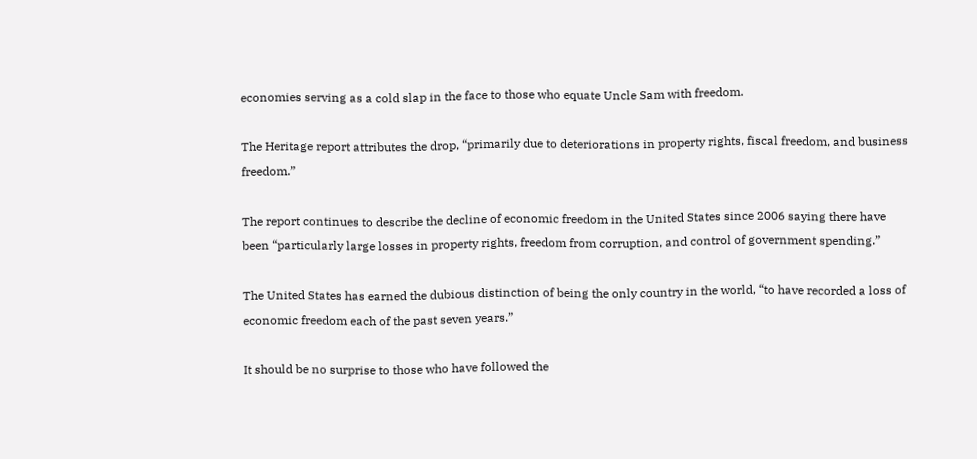economies serving as a cold slap in the face to those who equate Uncle Sam with freedom.

The Heritage report attributes the drop, “primarily due to deteriorations in property rights, fiscal freedom, and business freedom.”

The report continues to describe the decline of economic freedom in the United States since 2006 saying there have been “particularly large losses in property rights, freedom from corruption, and control of government spending.”

The United States has earned the dubious distinction of being the only country in the world, “to have recorded a loss of economic freedom each of the past seven years.”

It should be no surprise to those who have followed the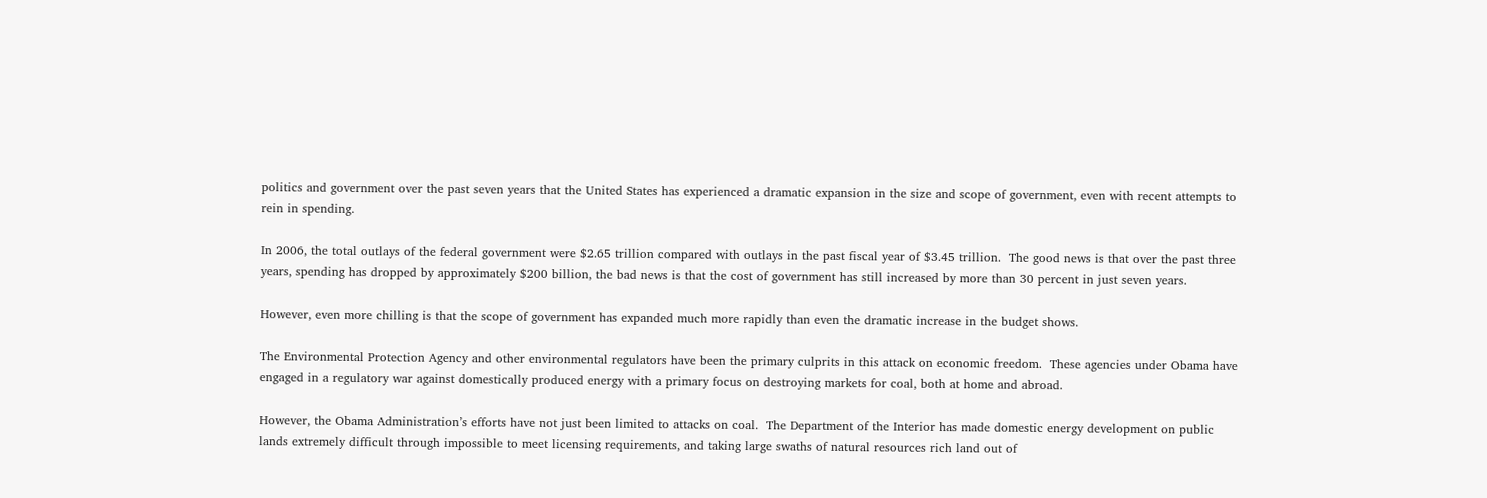politics and government over the past seven years that the United States has experienced a dramatic expansion in the size and scope of government, even with recent attempts to rein in spending.

In 2006, the total outlays of the federal government were $2.65 trillion compared with outlays in the past fiscal year of $3.45 trillion.  The good news is that over the past three years, spending has dropped by approximately $200 billion, the bad news is that the cost of government has still increased by more than 30 percent in just seven years.

However, even more chilling is that the scope of government has expanded much more rapidly than even the dramatic increase in the budget shows.

The Environmental Protection Agency and other environmental regulators have been the primary culprits in this attack on economic freedom.  These agencies under Obama have engaged in a regulatory war against domestically produced energy with a primary focus on destroying markets for coal, both at home and abroad.

However, the Obama Administration’s efforts have not just been limited to attacks on coal.  The Department of the Interior has made domestic energy development on public lands extremely difficult through impossible to meet licensing requirements, and taking large swaths of natural resources rich land out of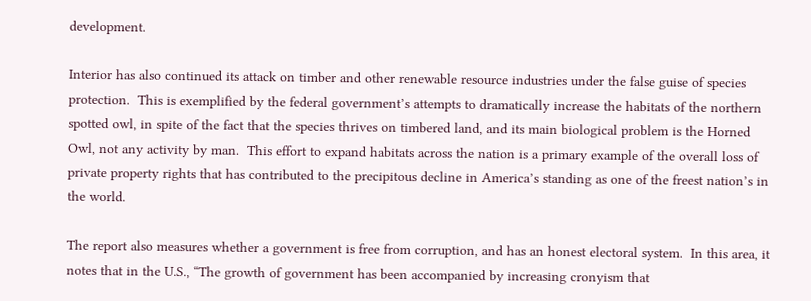development.

Interior has also continued its attack on timber and other renewable resource industries under the false guise of species protection.  This is exemplified by the federal government’s attempts to dramatically increase the habitats of the northern spotted owl, in spite of the fact that the species thrives on timbered land, and its main biological problem is the Horned Owl, not any activity by man.  This effort to expand habitats across the nation is a primary example of the overall loss of private property rights that has contributed to the precipitous decline in America’s standing as one of the freest nation’s in the world.

The report also measures whether a government is free from corruption, and has an honest electoral system.  In this area, it notes that in the U.S., “The growth of government has been accompanied by increasing cronyism that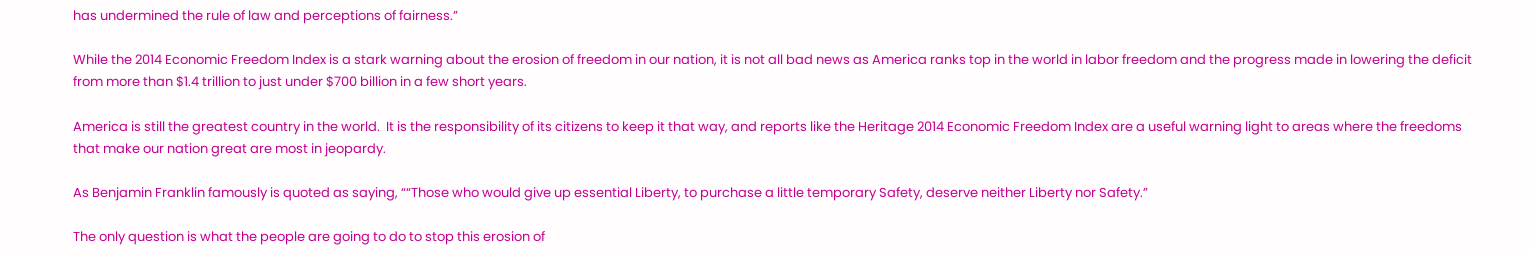has undermined the rule of law and perceptions of fairness.”

While the 2014 Economic Freedom Index is a stark warning about the erosion of freedom in our nation, it is not all bad news as America ranks top in the world in labor freedom and the progress made in lowering the deficit from more than $1.4 trillion to just under $700 billion in a few short years.

America is still the greatest country in the world.  It is the responsibility of its citizens to keep it that way, and reports like the Heritage 2014 Economic Freedom Index are a useful warning light to areas where the freedoms that make our nation great are most in jeopardy.

As Benjamin Franklin famously is quoted as saying, ““Those who would give up essential Liberty, to purchase a little temporary Safety, deserve neither Liberty nor Safety.”

The only question is what the people are going to do to stop this erosion of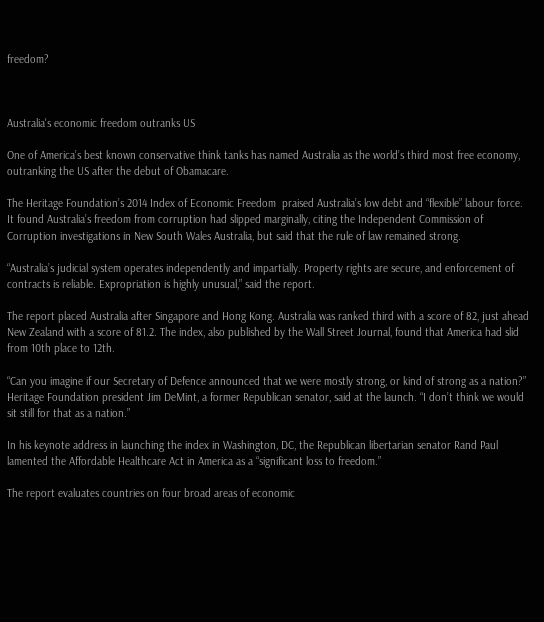freedom?



Australia's economic freedom outranks US

One of America’s best known conservative think tanks has named Australia as the world’s third most free economy, outranking the US after the debut of Obamacare.

The Heritage Foundation’s 2014 Index of Economic Freedom  praised Australia’s low debt and “flexible” labour force. It found Australia’s freedom from corruption had slipped marginally, citing the Independent Commission of Corruption investigations in New South Wales Australia, but said that the rule of law remained strong.

“Australia’s judicial system operates independently and impartially. Property rights are secure, and enforcement of contracts is reliable. Expropriation is highly unusual,” said the report.

The report placed Australia after Singapore and Hong Kong. Australia was ranked third with a score of 82, just ahead New Zealand with a score of 81.2. The index, also published by the Wall Street Journal, found that America had slid from 10th place to 12th.

“Can you imagine if our Secretary of Defence announced that we were mostly strong, or kind of strong as a nation?” Heritage Foundation president Jim DeMint, a former Republican senator, said at the launch. “I don’t think we would sit still for that as a nation.”

In his keynote address in launching the index in Washington, DC, the Republican libertarian senator Rand Paul lamented the Affordable Healthcare Act in America as a “significant loss to freedom.”

The report evaluates countries on four broad areas of economic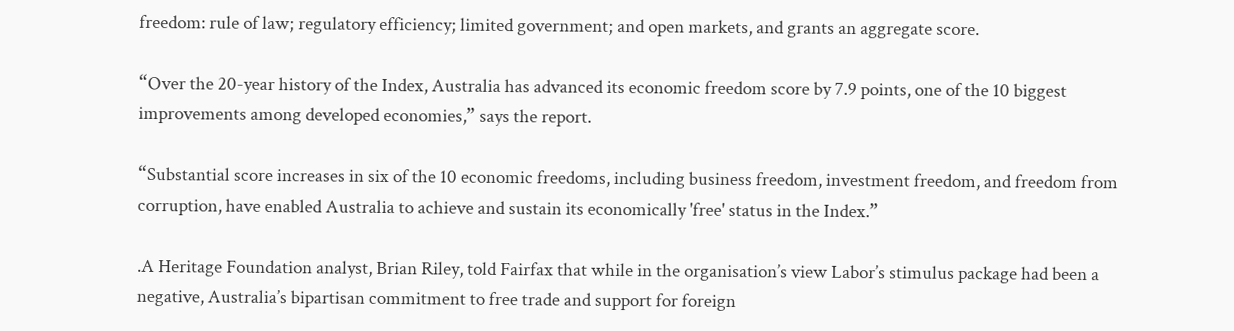freedom: rule of law; regulatory efficiency; limited government; and open markets, and grants an aggregate score.

“Over the 20-year history of the Index, Australia has advanced its economic freedom score by 7.9 points, one of the 10 biggest improvements among developed economies,” says the report.

“Substantial score increases in six of the 10 economic freedoms, including business freedom, investment freedom, and freedom from corruption, have enabled Australia to achieve and sustain its economically 'free' status in the Index.”

.A Heritage Foundation analyst, Brian Riley, told Fairfax that while in the organisation’s view Labor’s stimulus package had been a negative, Australia’s bipartisan commitment to free trade and support for foreign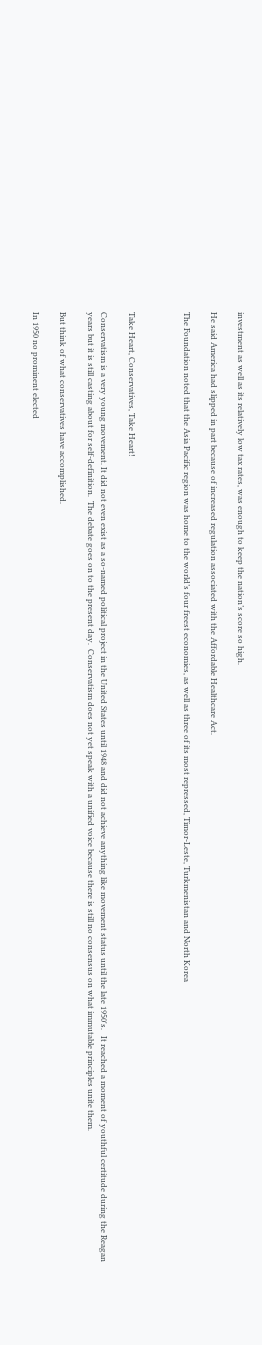investment as well as its relatively low tax rates, was enough to keep the nation’s score so high.

He said America had slipped in part because of increased regulation associated with the Affordable Healthcare Act.

The Foundation noted that the Asia Pacific region was home to the world’s four freest economies, as well as three of its most repressed, Timor-Leste, Turkmenistan and North Korea



Take Heart, Conservatives, Take Heart!

Conservatism is a very young movement. It did not even exist as a so-named political project in the United States until 1948 and did not achieve anything like movement status until the late 1950's.   It reached a moment of youthful certitude during the Reagan years but it is still casting about for self-definition.  The debate goes on to the present day.  Conservatism does not yet speak with a unified voice because there is still no consensus on what immutable principles unite them.

But think of what conservatives have accomplished.

In 1950 no prominent elected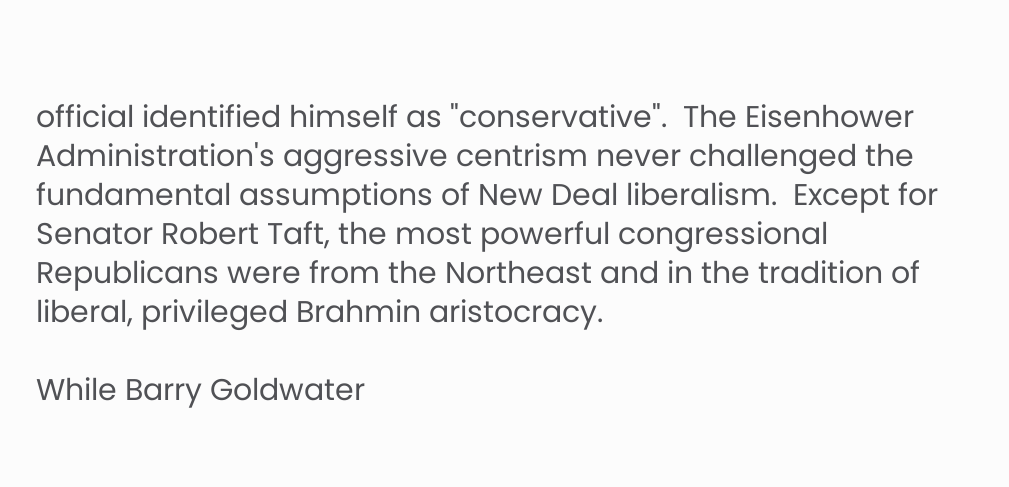official identified himself as "conservative".  The Eisenhower Administration's aggressive centrism never challenged the fundamental assumptions of New Deal liberalism.  Except for Senator Robert Taft, the most powerful congressional Republicans were from the Northeast and in the tradition of liberal, privileged Brahmin aristocracy.

While Barry Goldwater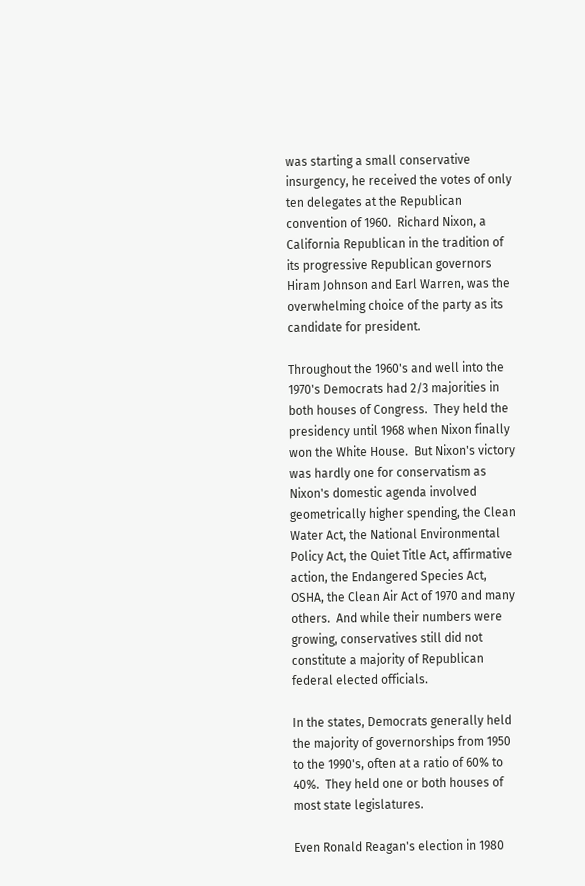was starting a small conservative insurgency, he received the votes of only ten delegates at the Republican convention of 1960.  Richard Nixon, a California Republican in the tradition of its progressive Republican governors Hiram Johnson and Earl Warren, was the overwhelming choice of the party as its candidate for president.

Throughout the 1960's and well into the 1970's Democrats had 2/3 majorities in both houses of Congress.  They held the presidency until 1968 when Nixon finally won the White House.  But Nixon's victory was hardly one for conservatism as Nixon's domestic agenda involved geometrically higher spending, the Clean Water Act, the National Environmental Policy Act, the Quiet Title Act, affirmative action, the Endangered Species Act, OSHA, the Clean Air Act of 1970 and many others.  And while their numbers were growing, conservatives still did not constitute a majority of Republican federal elected officials.

In the states, Democrats generally held the majority of governorships from 1950 to the 1990's, often at a ratio of 60% to 40%.  They held one or both houses of most state legislatures.

Even Ronald Reagan's election in 1980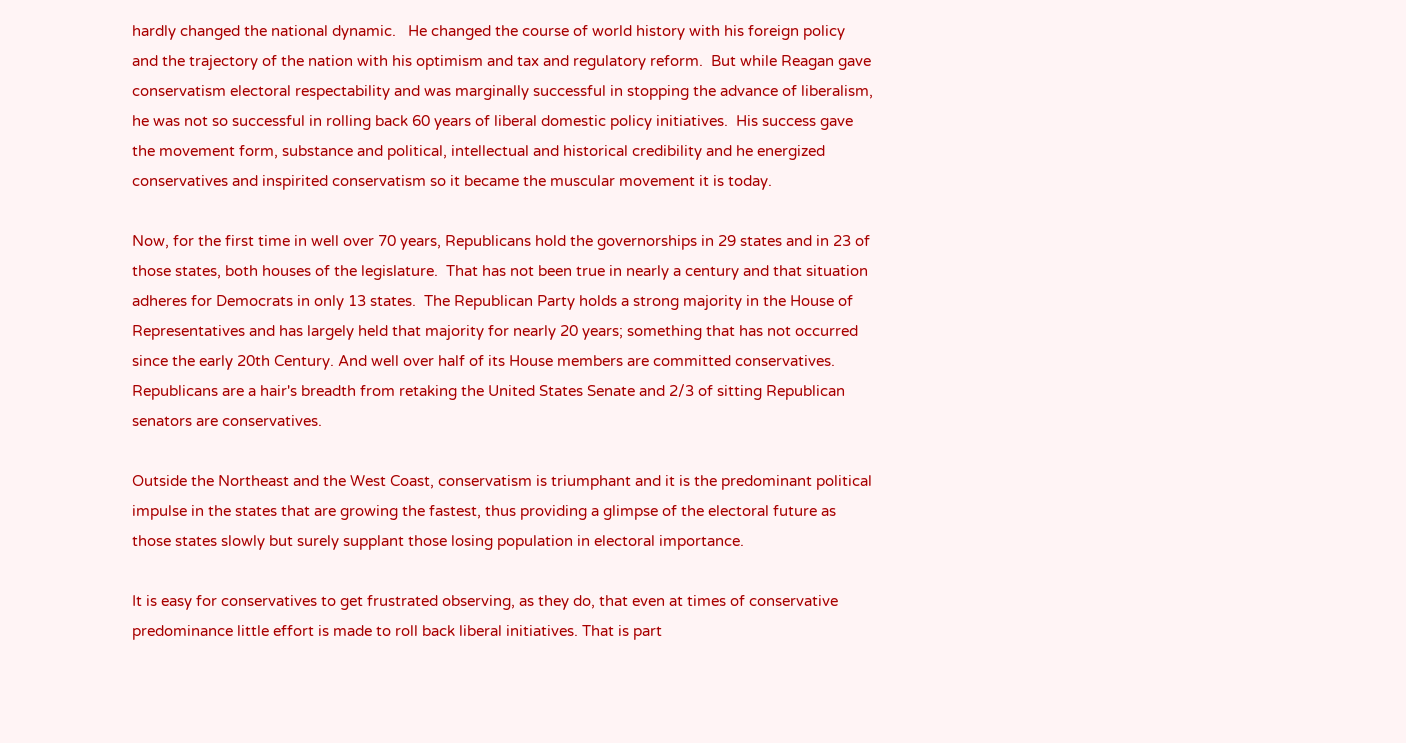hardly changed the national dynamic.   He changed the course of world history with his foreign policy and the trajectory of the nation with his optimism and tax and regulatory reform.  But while Reagan gave conservatism electoral respectability and was marginally successful in stopping the advance of liberalism, he was not so successful in rolling back 60 years of liberal domestic policy initiatives.  His success gave the movement form, substance and political, intellectual and historical credibility and he energized conservatives and inspirited conservatism so it became the muscular movement it is today.

Now, for the first time in well over 70 years, Republicans hold the governorships in 29 states and in 23 of those states, both houses of the legislature.  That has not been true in nearly a century and that situation adheres for Democrats in only 13 states.  The Republican Party holds a strong majority in the House of Representatives and has largely held that majority for nearly 20 years; something that has not occurred since the early 20th Century. And well over half of its House members are committed conservatives. Republicans are a hair's breadth from retaking the United States Senate and 2/3 of sitting Republican senators are conservatives.

Outside the Northeast and the West Coast, conservatism is triumphant and it is the predominant political impulse in the states that are growing the fastest, thus providing a glimpse of the electoral future as those states slowly but surely supplant those losing population in electoral importance.

It is easy for conservatives to get frustrated observing, as they do, that even at times of conservative predominance little effort is made to roll back liberal initiatives. That is part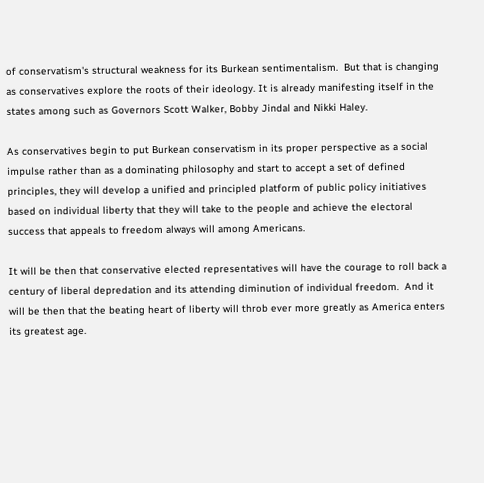of conservatism's structural weakness for its Burkean sentimentalism.  But that is changing as conservatives explore the roots of their ideology. It is already manifesting itself in the states among such as Governors Scott Walker, Bobby Jindal and Nikki Haley.

As conservatives begin to put Burkean conservatism in its proper perspective as a social impulse rather than as a dominating philosophy and start to accept a set of defined principles, they will develop a unified and principled platform of public policy initiatives based on individual liberty that they will take to the people and achieve the electoral success that appeals to freedom always will among Americans.

It will be then that conservative elected representatives will have the courage to roll back a century of liberal depredation and its attending diminution of individual freedom.  And it will be then that the beating heart of liberty will throb ever more greatly as America enters its greatest age.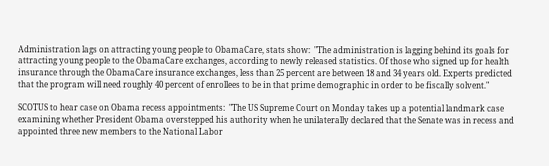Administration lags on attracting young people to ObamaCare, stats show:  "The administration is lagging behind its goals for attracting young people to the ObamaCare exchanges, according to newly released statistics. Of those who signed up for health insurance through the ObamaCare insurance exchanges, less than 25 percent are between 18 and 34 years old. Experts predicted that the program will need roughly 40 percent of enrollees to be in that prime demographic in order to be fiscally solvent."

SCOTUS to hear case on Obama recess appointments:  "The US Supreme Court on Monday takes up a potential landmark case examining whether President Obama overstepped his authority when he unilaterally declared that the Senate was in recess and appointed three new members to the National Labor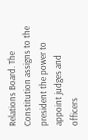Relations Board. The Constitution assigns to the president the power to appoint judges and officers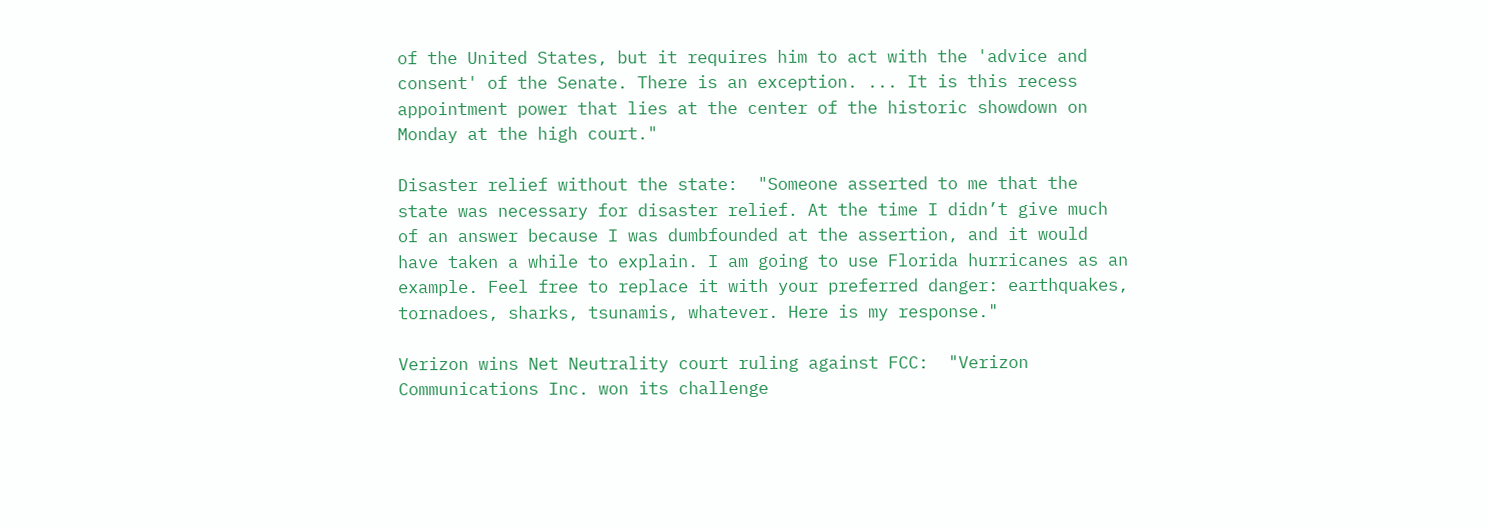of the United States, but it requires him to act with the 'advice and consent' of the Senate. There is an exception. ... It is this recess appointment power that lies at the center of the historic showdown on Monday at the high court."

Disaster relief without the state:  "Someone asserted to me that the state was necessary for disaster relief. At the time I didn’t give much of an answer because I was dumbfounded at the assertion, and it would have taken a while to explain. I am going to use Florida hurricanes as an example. Feel free to replace it with your preferred danger: earthquakes, tornadoes, sharks, tsunamis, whatever. Here is my response."

Verizon wins Net Neutrality court ruling against FCC:  "Verizon Communications Inc. won its challenge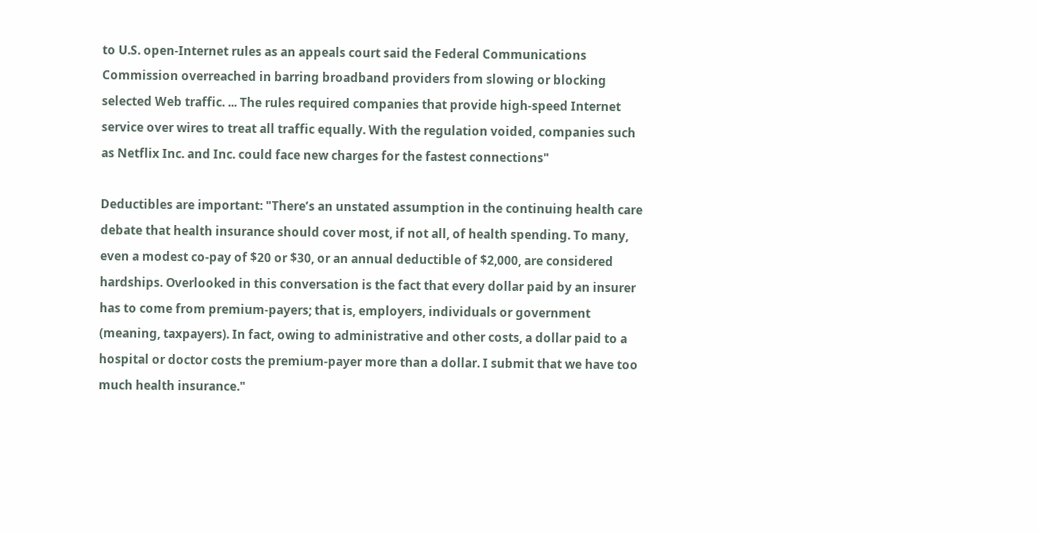to U.S. open-Internet rules as an appeals court said the Federal Communications Commission overreached in barring broadband providers from slowing or blocking selected Web traffic. ... The rules required companies that provide high-speed Internet service over wires to treat all traffic equally. With the regulation voided, companies such as Netflix Inc. and Inc. could face new charges for the fastest connections"

Deductibles are important: "There’s an unstated assumption in the continuing health care debate that health insurance should cover most, if not all, of health spending. To many, even a modest co-pay of $20 or $30, or an annual deductible of $2,000, are considered hardships. Overlooked in this conversation is the fact that every dollar paid by an insurer has to come from premium-payers; that is, employers, individuals or government (meaning, taxpayers). In fact, owing to administrative and other costs, a dollar paid to a hospital or doctor costs the premium-payer more than a dollar. I submit that we have too much health insurance."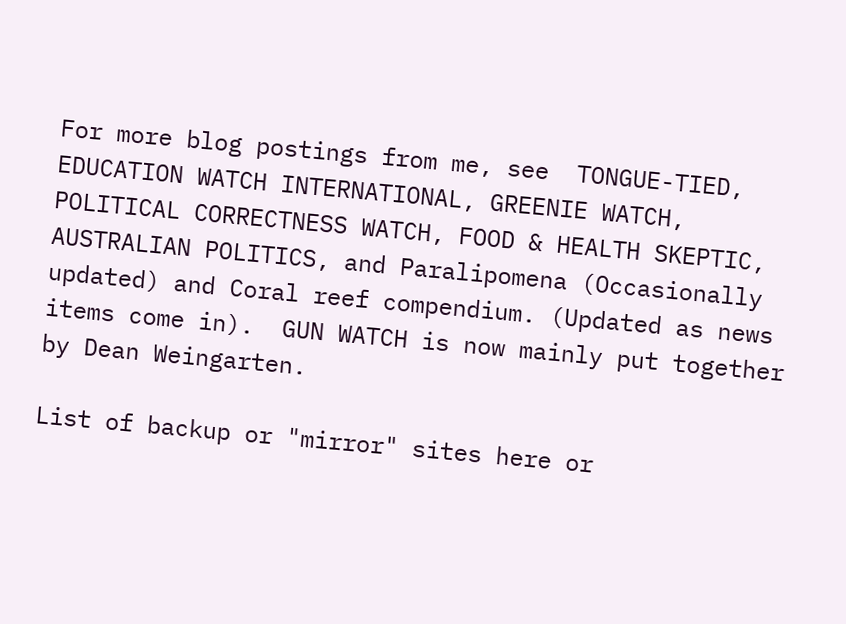For more blog postings from me, see  TONGUE-TIED, EDUCATION WATCH INTERNATIONAL, GREENIE WATCH,  POLITICAL CORRECTNESS WATCH, FOOD & HEALTH SKEPTIC,  AUSTRALIAN POLITICS, and Paralipomena (Occasionally updated) and Coral reef compendium. (Updated as news items come in).  GUN WATCH is now mainly put together by Dean Weingarten.

List of backup or "mirror" sites here or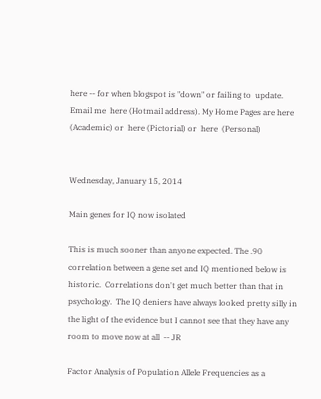here -- for when blogspot is "down" or failing to  update.  Email me  here (Hotmail address). My Home Pages are here (Academic) or  here (Pictorial) or  here  (Personal)


Wednesday, January 15, 2014

Main genes for IQ now isolated

This is much sooner than anyone expected. The .90 correlation between a gene set and IQ mentioned below is historic.  Correlations don't get much better than that in psychology.  The IQ deniers have always looked pretty silly in the light of the evidence but I cannot see that they have any room to move now at all  -- JR

Factor Analysis of Population Allele Frequencies as a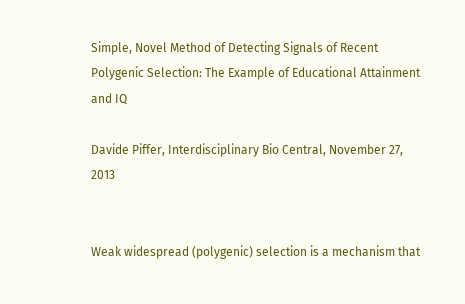Simple, Novel Method of Detecting Signals of Recent Polygenic Selection: The Example of Educational Attainment and IQ

Davide Piffer, Interdisciplinary Bio Central, November 27, 2013


Weak widespread (polygenic) selection is a mechanism that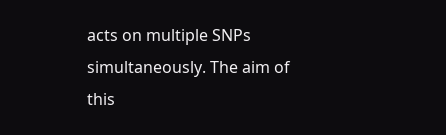acts on multiple SNPs simultaneously. The aim of this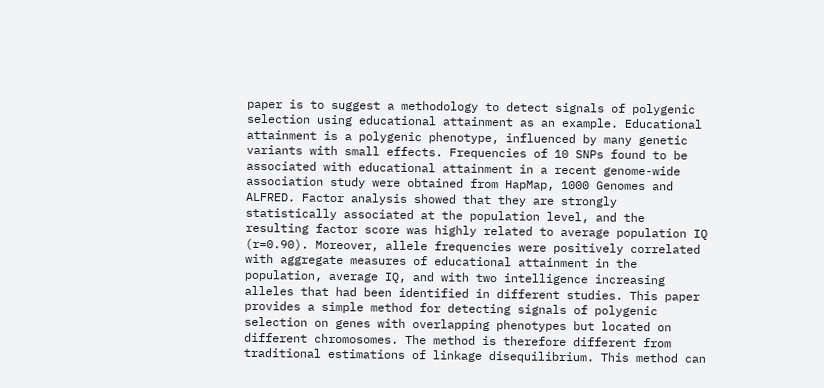paper is to suggest a methodology to detect signals of polygenic selection using educational attainment as an example. Educational attainment is a polygenic phenotype, influenced by many genetic variants with small effects. Frequencies of 10 SNPs found to be associated with educational attainment in a recent genome-wide association study were obtained from HapMap, 1000 Genomes and ALFRED. Factor analysis showed that they are strongly statistically associated at the population level, and the resulting factor score was highly related to average population IQ (r=0.90). Moreover, allele frequencies were positively correlated with aggregate measures of educational attainment in the population, average IQ, and with two intelligence increasing alleles that had been identified in different studies. This paper provides a simple method for detecting signals of polygenic selection on genes with overlapping phenotypes but located on different chromosomes. The method is therefore different from traditional estimations of linkage disequilibrium. This method can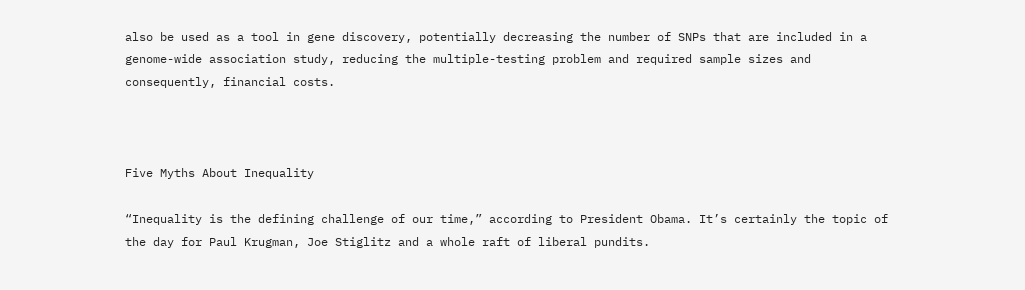also be used as a tool in gene discovery, potentially decreasing the number of SNPs that are included in a genome-wide association study, reducing the multiple-testing problem and required sample sizes and consequently, financial costs.



Five Myths About Inequality

“Inequality is the defining challenge of our time,” according to President Obama. It’s certainly the topic of the day for Paul Krugman, Joe Stiglitz and a whole raft of liberal pundits.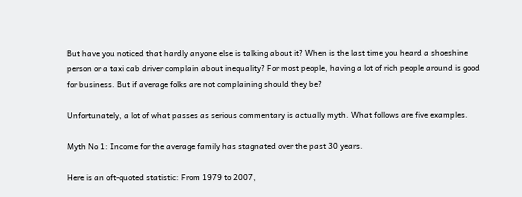But have you noticed that hardly anyone else is talking about it? When is the last time you heard a shoeshine person or a taxi cab driver complain about inequality? For most people, having a lot of rich people around is good for business. But if average folks are not complaining should they be?

Unfortunately, a lot of what passes as serious commentary is actually myth. What follows are five examples.

Myth No 1: Income for the average family has stagnated over the past 30 years.

Here is an oft-quoted statistic: From 1979 to 2007,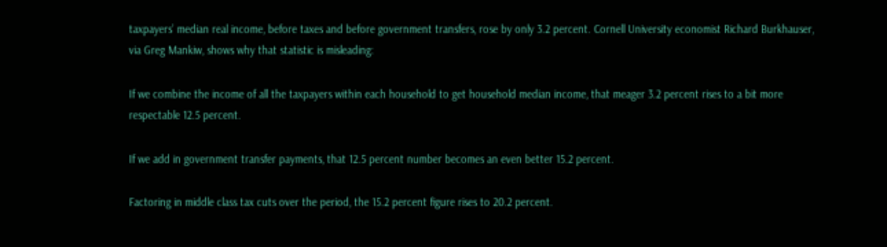taxpayers’ median real income, before taxes and before government transfers, rose by only 3.2 percent. Cornell University economist Richard Burkhauser, via Greg Mankiw, shows why that statistic is misleading:

If we combine the income of all the taxpayers within each household to get household median income, that meager 3.2 percent rises to a bit more respectable 12.5 percent.

If we add in government transfer payments, that 12.5 percent number becomes an even better 15.2 percent.

Factoring in middle class tax cuts over the period, the 15.2 percent figure rises to 20.2 percent.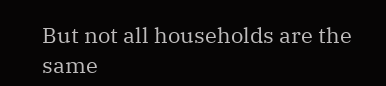But not all households are the same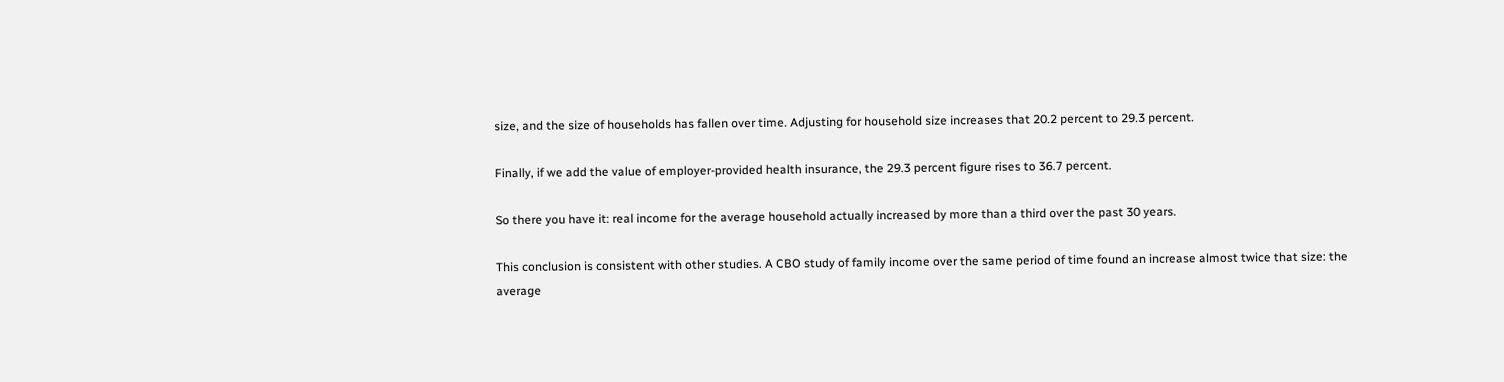size, and the size of households has fallen over time. Adjusting for household size increases that 20.2 percent to 29.3 percent.

Finally, if we add the value of employer-provided health insurance, the 29.3 percent figure rises to 36.7 percent.

So there you have it: real income for the average household actually increased by more than a third over the past 30 years.

This conclusion is consistent with other studies. A CBO study of family income over the same period of time found an increase almost twice that size: the average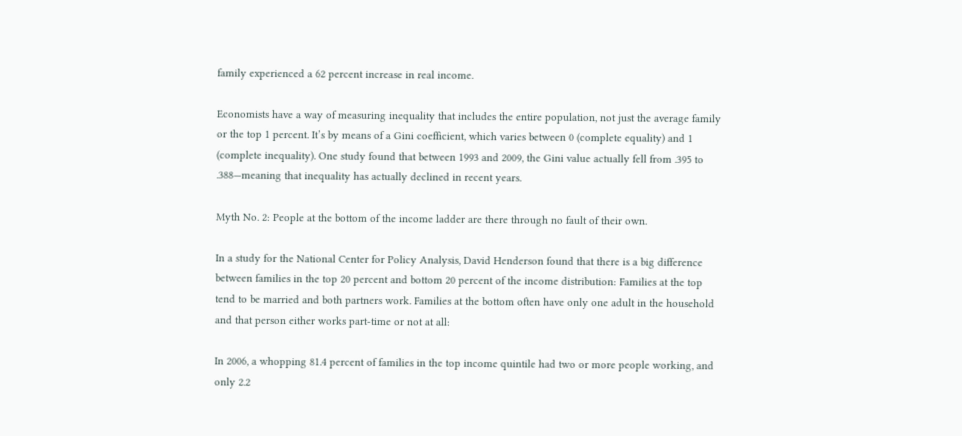family experienced a 62 percent increase in real income.

Economists have a way of measuring inequality that includes the entire population, not just the average family or the top 1 percent. It’s by means of a Gini coefficient, which varies between 0 (complete equality) and 1 (complete inequality). One study found that between 1993 and 2009, the Gini value actually fell from .395 to .388—meaning that inequality has actually declined in recent years.

Myth No. 2: People at the bottom of the income ladder are there through no fault of their own.

In a study for the National Center for Policy Analysis, David Henderson found that there is a big difference between families in the top 20 percent and bottom 20 percent of the income distribution: Families at the top tend to be married and both partners work. Families at the bottom often have only one adult in the household and that person either works part-time or not at all:

In 2006, a whopping 81.4 percent of families in the top income quintile had two or more people working, and only 2.2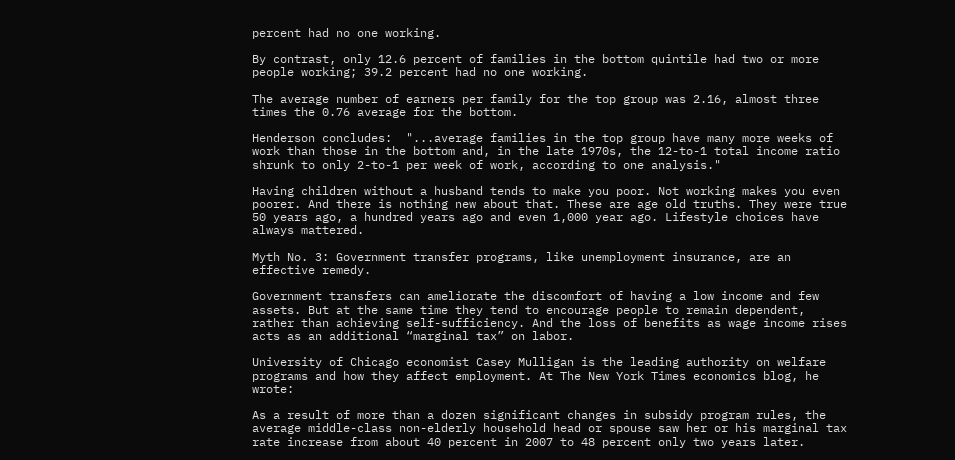percent had no one working.

By contrast, only 12.6 percent of families in the bottom quintile had two or more people working; 39.2 percent had no one working.

The average number of earners per family for the top group was 2.16, almost three times the 0.76 average for the bottom.

Henderson concludes:  "...average families in the top group have many more weeks of work than those in the bottom and, in the late 1970s, the 12-to-1 total income ratio shrunk to only 2-to-1 per week of work, according to one analysis."

Having children without a husband tends to make you poor. Not working makes you even poorer. And there is nothing new about that. These are age old truths. They were true 50 years ago, a hundred years ago and even 1,000 year ago. Lifestyle choices have always mattered.

Myth No. 3: Government transfer programs, like unemployment insurance, are an effective remedy.

Government transfers can ameliorate the discomfort of having a low income and few assets. But at the same time they tend to encourage people to remain dependent, rather than achieving self-sufficiency. And the loss of benefits as wage income rises acts as an additional “marginal tax” on labor.

University of Chicago economist Casey Mulligan is the leading authority on welfare programs and how they affect employment. At The New York Times economics blog, he wrote:

As a result of more than a dozen significant changes in subsidy program rules, the average middle-class non-elderly household head or spouse saw her or his marginal tax rate increase from about 40 percent in 2007 to 48 percent only two years later.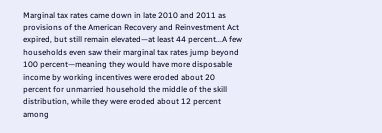Marginal tax rates came down in late 2010 and 2011 as provisions of the American Recovery and Reinvestment Act expired, but still remain elevated—at least 44 percent...A few households even saw their marginal tax rates jump beyond 100 percent—meaning they would have more disposable income by working incentives were eroded about 20 percent for unmarried household the middle of the skill distribution, while they were eroded about 12 percent among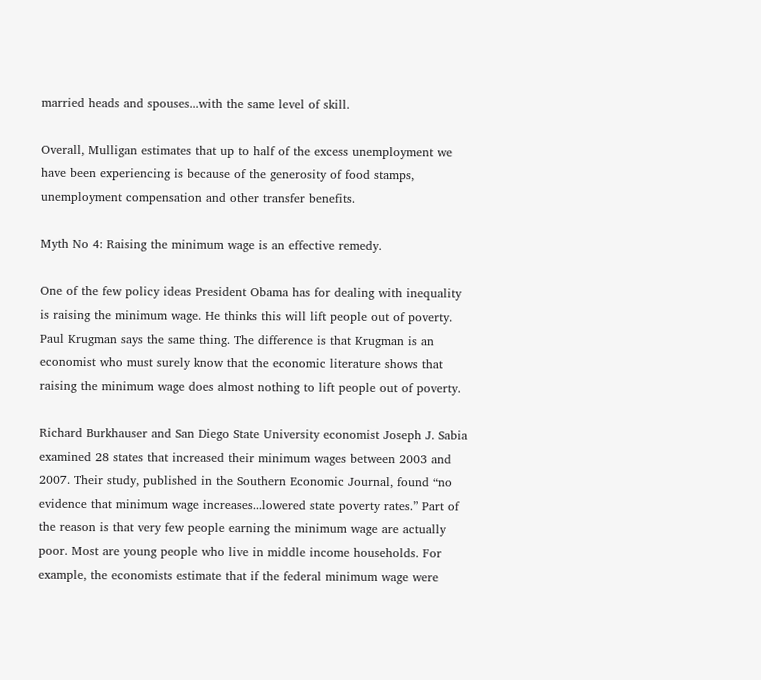married heads and spouses...with the same level of skill.

Overall, Mulligan estimates that up to half of the excess unemployment we have been experiencing is because of the generosity of food stamps, unemployment compensation and other transfer benefits.

Myth No 4: Raising the minimum wage is an effective remedy.

One of the few policy ideas President Obama has for dealing with inequality is raising the minimum wage. He thinks this will lift people out of poverty. Paul Krugman says the same thing. The difference is that Krugman is an economist who must surely know that the economic literature shows that raising the minimum wage does almost nothing to lift people out of poverty.

Richard Burkhauser and San Diego State University economist Joseph J. Sabia examined 28 states that increased their minimum wages between 2003 and 2007. Their study, published in the Southern Economic Journal, found “no evidence that minimum wage increases...lowered state poverty rates.” Part of the reason is that very few people earning the minimum wage are actually poor. Most are young people who live in middle income households. For example, the economists estimate that if the federal minimum wage were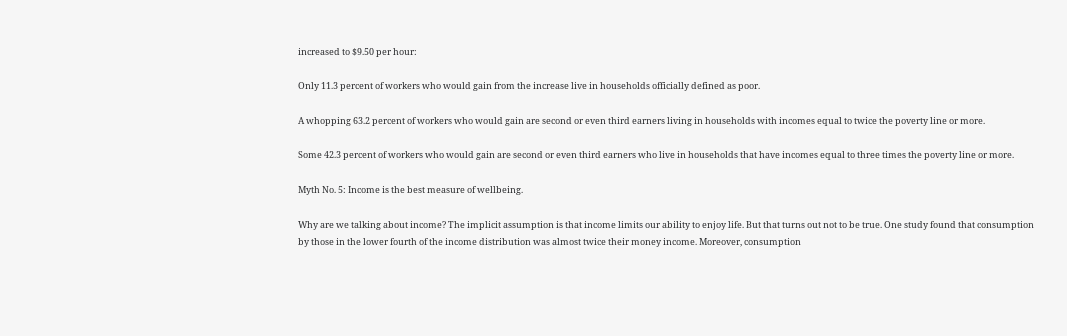increased to $9.50 per hour:

Only 11.3 percent of workers who would gain from the increase live in households officially defined as poor.

A whopping 63.2 percent of workers who would gain are second or even third earners living in households with incomes equal to twice the poverty line or more.

Some 42.3 percent of workers who would gain are second or even third earners who live in households that have incomes equal to three times the poverty line or more.

Myth No. 5: Income is the best measure of wellbeing.

Why are we talking about income? The implicit assumption is that income limits our ability to enjoy life. But that turns out not to be true. One study found that consumption by those in the lower fourth of the income distribution was almost twice their money income. Moreover, consumption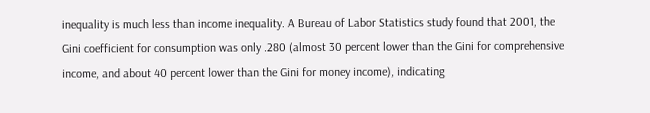inequality is much less than income inequality. A Bureau of Labor Statistics study found that 2001, the Gini coefficient for consumption was only .280 (almost 30 percent lower than the Gini for comprehensive income, and about 40 percent lower than the Gini for money income), indicating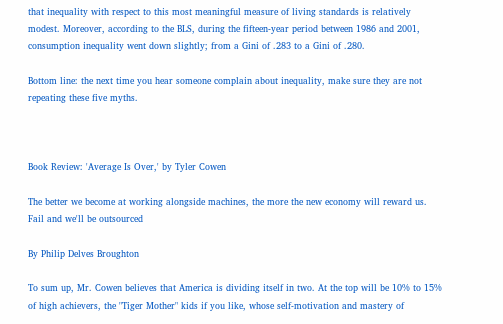that inequality with respect to this most meaningful measure of living standards is relatively modest. Moreover, according to the BLS, during the fifteen-year period between 1986 and 2001, consumption inequality went down slightly; from a Gini of .283 to a Gini of .280.

Bottom line: the next time you hear someone complain about inequality, make sure they are not repeating these five myths.



Book Review: 'Average Is Over,' by Tyler Cowen

The better we become at working alongside machines, the more the new economy will reward us. Fail and we'll be outsourced

By Philip Delves Broughton

To sum up, Mr. Cowen believes that America is dividing itself in two. At the top will be 10% to 15% of high achievers, the "Tiger Mother" kids if you like, whose self-motivation and mastery of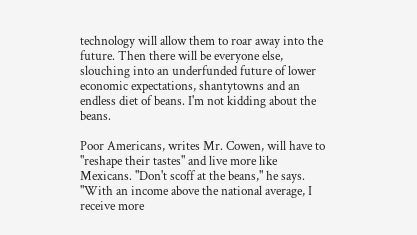technology will allow them to roar away into the future. Then there will be everyone else, slouching into an underfunded future of lower economic expectations, shantytowns and an endless diet of beans. I'm not kidding about the beans.

Poor Americans, writes Mr. Cowen, will have to "reshape their tastes" and live more like Mexicans. "Don't scoff at the beans," he says. "With an income above the national average, I receive more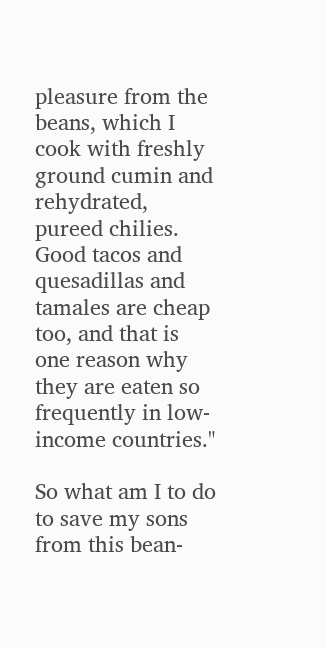pleasure from the beans, which I cook with freshly ground cumin and rehydrated, pureed chilies. Good tacos and quesadillas and tamales are cheap too, and that is one reason why they are eaten so frequently in low-income countries."

So what am I to do to save my sons from this bean-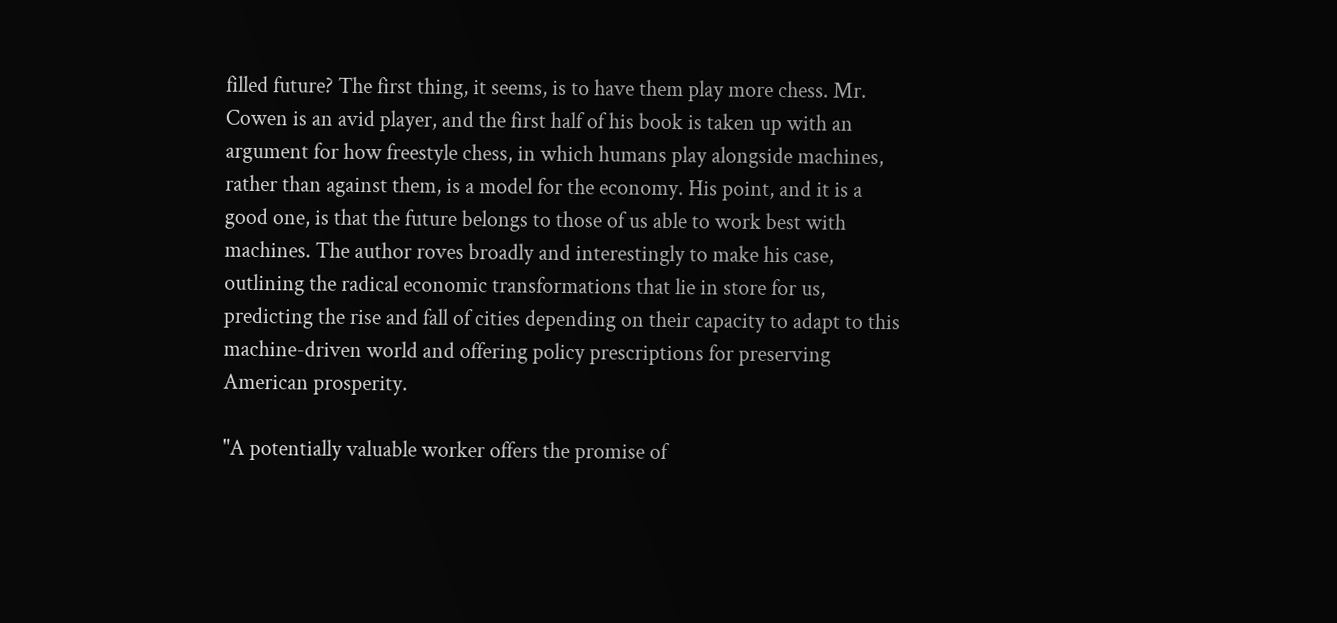filled future? The first thing, it seems, is to have them play more chess. Mr. Cowen is an avid player, and the first half of his book is taken up with an argument for how freestyle chess, in which humans play alongside machines, rather than against them, is a model for the economy. His point, and it is a good one, is that the future belongs to those of us able to work best with machines. The author roves broadly and interestingly to make his case, outlining the radical economic transformations that lie in store for us, predicting the rise and fall of cities depending on their capacity to adapt to this machine-driven world and offering policy prescriptions for preserving American prosperity.

"A potentially valuable worker offers the promise of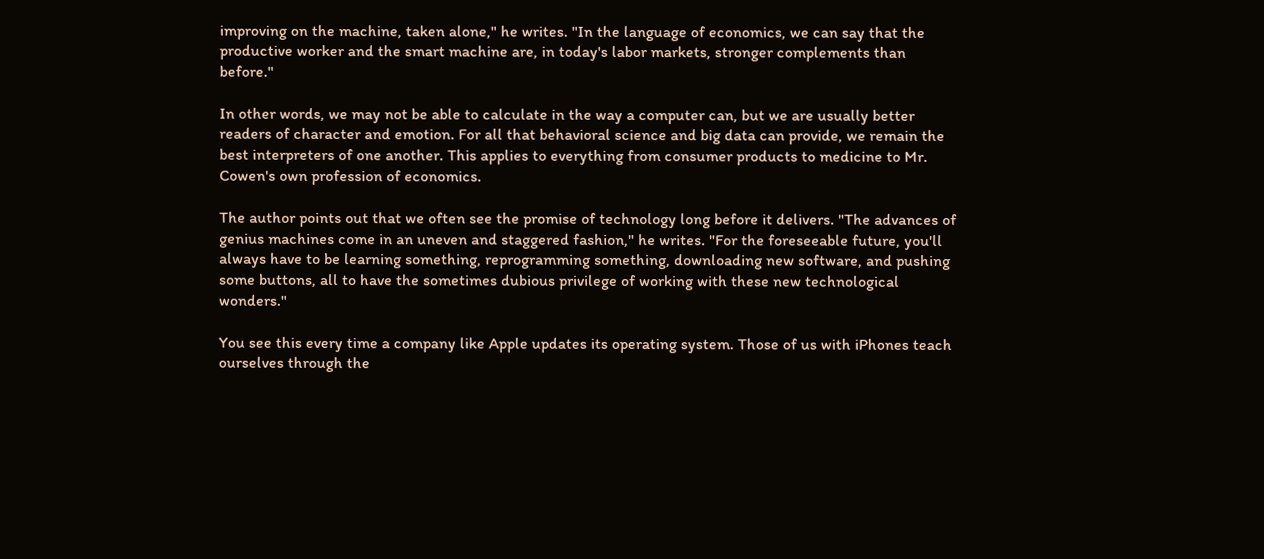improving on the machine, taken alone," he writes. "In the language of economics, we can say that the productive worker and the smart machine are, in today's labor markets, stronger complements than before."

In other words, we may not be able to calculate in the way a computer can, but we are usually better readers of character and emotion. For all that behavioral science and big data can provide, we remain the best interpreters of one another. This applies to everything from consumer products to medicine to Mr. Cowen's own profession of economics.

The author points out that we often see the promise of technology long before it delivers. "The advances of genius machines come in an uneven and staggered fashion," he writes. "For the foreseeable future, you'll always have to be learning something, reprogramming something, downloading new software, and pushing some buttons, all to have the sometimes dubious privilege of working with these new technological wonders."

You see this every time a company like Apple updates its operating system. Those of us with iPhones teach ourselves through the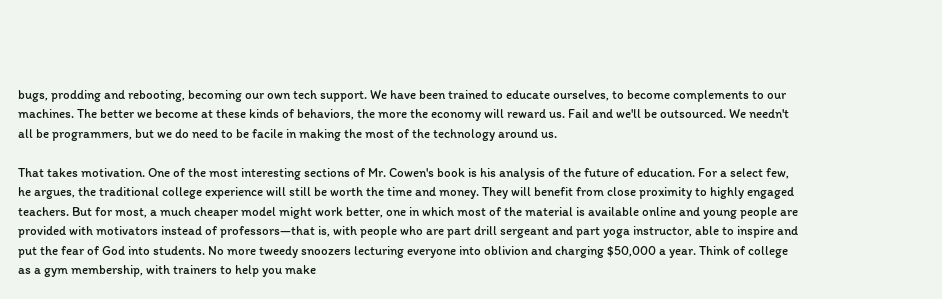bugs, prodding and rebooting, becoming our own tech support. We have been trained to educate ourselves, to become complements to our machines. The better we become at these kinds of behaviors, the more the economy will reward us. Fail and we'll be outsourced. We needn't all be programmers, but we do need to be facile in making the most of the technology around us.

That takes motivation. One of the most interesting sections of Mr. Cowen's book is his analysis of the future of education. For a select few, he argues, the traditional college experience will still be worth the time and money. They will benefit from close proximity to highly engaged teachers. But for most, a much cheaper model might work better, one in which most of the material is available online and young people are provided with motivators instead of professors—that is, with people who are part drill sergeant and part yoga instructor, able to inspire and put the fear of God into students. No more tweedy snoozers lecturing everyone into oblivion and charging $50,000 a year. Think of college as a gym membership, with trainers to help you make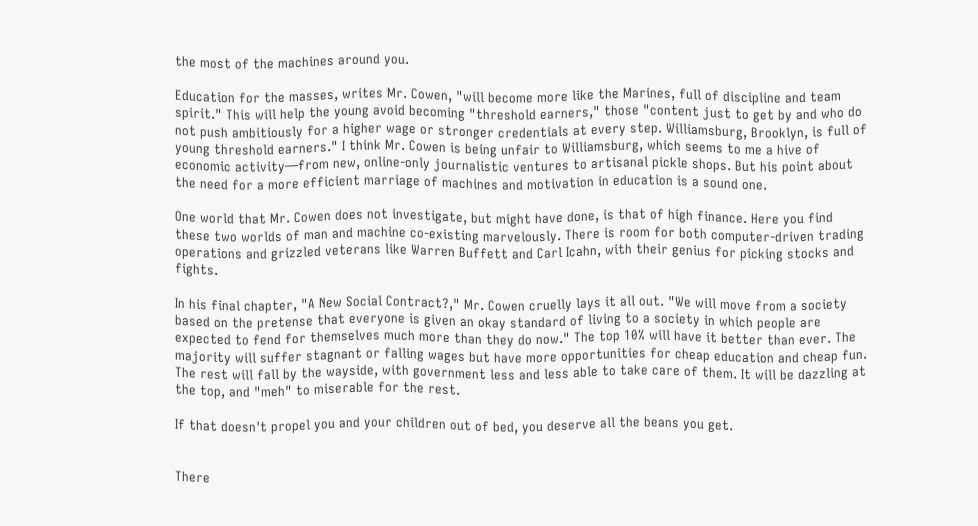the most of the machines around you.

Education for the masses, writes Mr. Cowen, "will become more like the Marines, full of discipline and team spirit." This will help the young avoid becoming "threshold earners," those "content just to get by and who do not push ambitiously for a higher wage or stronger credentials at every step. Williamsburg, Brooklyn, is full of young threshold earners." I think Mr. Cowen is being unfair to Williamsburg, which seems to me a hive of economic activity—from new, online-only journalistic ventures to artisanal pickle shops. But his point about the need for a more efficient marriage of machines and motivation in education is a sound one.

One world that Mr. Cowen does not investigate, but might have done, is that of high finance. Here you find these two worlds of man and machine co-existing marvelously. There is room for both computer-driven trading operations and grizzled veterans like Warren Buffett and Carl Icahn, with their genius for picking stocks and fights.

In his final chapter, "A New Social Contract?," Mr. Cowen cruelly lays it all out. "We will move from a society based on the pretense that everyone is given an okay standard of living to a society in which people are expected to fend for themselves much more than they do now." The top 10% will have it better than ever. The majority will suffer stagnant or falling wages but have more opportunities for cheap education and cheap fun. The rest will fall by the wayside, with government less and less able to take care of them. It will be dazzling at the top, and "meh" to miserable for the rest.

If that doesn't propel you and your children out of bed, you deserve all the beans you get.


There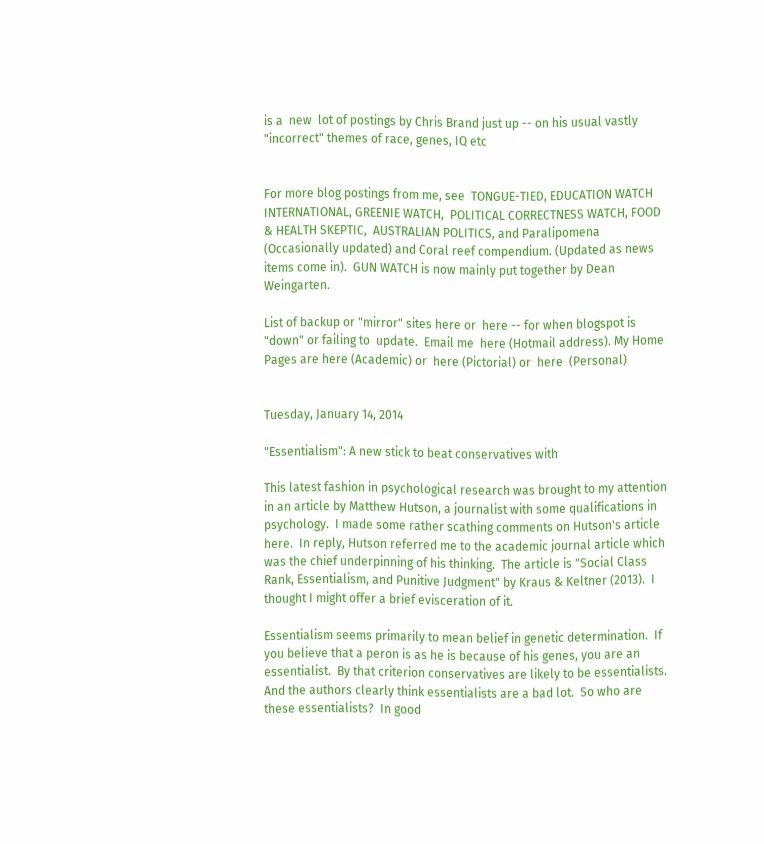is a  new  lot of postings by Chris Brand just up -- on his usual vastly "incorrect" themes of race, genes, IQ etc


For more blog postings from me, see  TONGUE-TIED, EDUCATION WATCH INTERNATIONAL, GREENIE WATCH,  POLITICAL CORRECTNESS WATCH, FOOD & HEALTH SKEPTIC,  AUSTRALIAN POLITICS, and Paralipomena (Occasionally updated) and Coral reef compendium. (Updated as news items come in).  GUN WATCH is now mainly put together by Dean Weingarten.

List of backup or "mirror" sites here or  here -- for when blogspot is "down" or failing to  update.  Email me  here (Hotmail address). My Home Pages are here (Academic) or  here (Pictorial) or  here  (Personal)


Tuesday, January 14, 2014

"Essentialism": A new stick to beat conservatives with

This latest fashion in psychological research was brought to my attention in an article by Matthew Hutson, a journalist with some qualifications in psychology.  I made some rather scathing comments on Hutson's article here.  In reply, Hutson referred me to the academic journal article which was the chief underpinning of his thinking.  The article is "Social Class Rank, Essentialism, and Punitive Judgment" by Kraus & Keltner (2013).  I thought I might offer a brief evisceration of it.

Essentialism seems primarily to mean belief in genetic determination.  If you believe that a peron is as he is because of his genes, you are an essentialist.  By that criterion conservatives are likely to be essentialists.  And the authors clearly think essentialists are a bad lot.  So who are these essentialists?  In good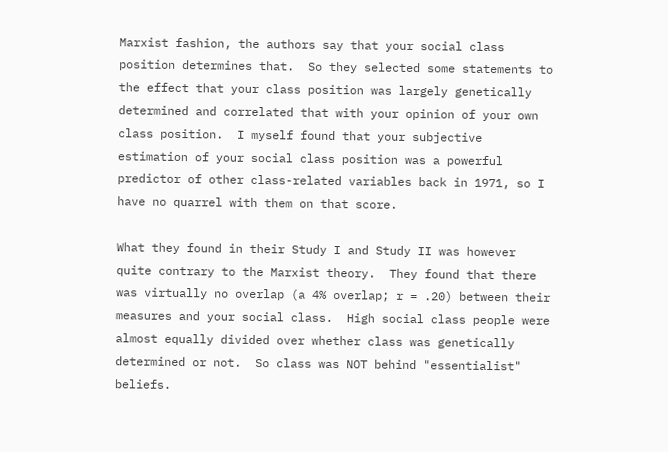Marxist fashion, the authors say that your social class position determines that.  So they selected some statements to the effect that your class position was largely genetically determined and correlated that with your opinion of your own class position.  I myself found that your subjective estimation of your social class position was a powerful predictor of other class-related variables back in 1971, so I have no quarrel with them on that score.

What they found in their Study I and Study II was however quite contrary to the Marxist theory.  They found that there was virtually no overlap (a 4% overlap; r = .20) between their measures and your social class.  High social class people were almost equally divided over whether class was genetically determined or not.  So class was NOT behind "essentialist" beliefs.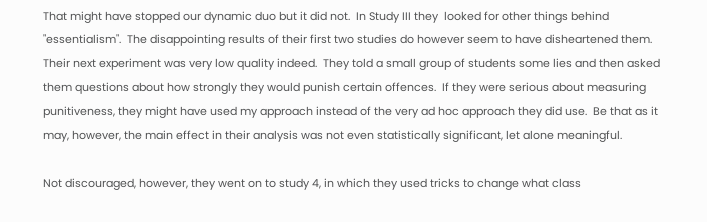That might have stopped our dynamic duo but it did not.  In Study III they  looked for other things behind "essentialism".  The disappointing results of their first two studies do however seem to have disheartened them.  Their next experiment was very low quality indeed.  They told a small group of students some lies and then asked them questions about how strongly they would punish certain offences.  If they were serious about measuring punitiveness, they might have used my approach instead of the very ad hoc approach they did use.  Be that as it may, however, the main effect in their analysis was not even statistically significant, let alone meaningful.

Not discouraged, however, they went on to study 4, in which they used tricks to change what class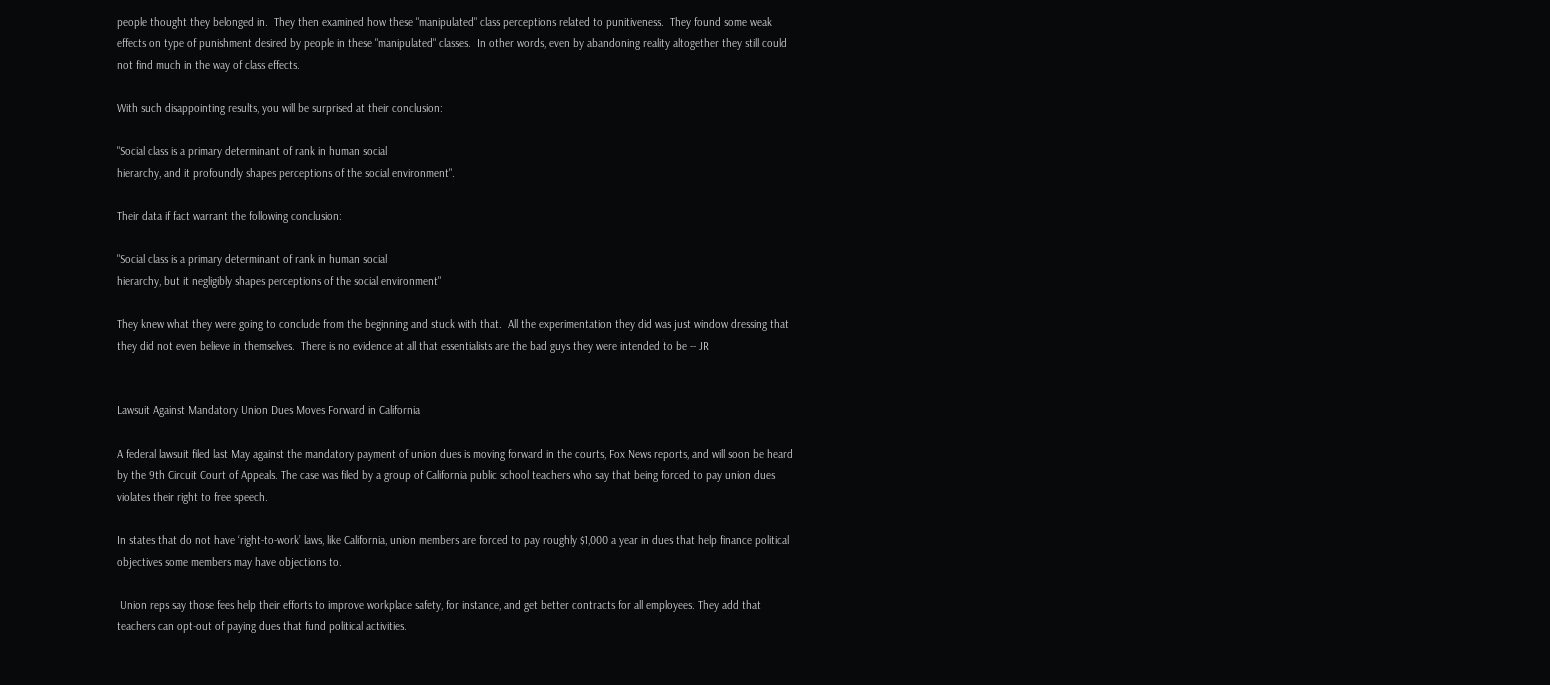people thought they belonged in.  They then examined how these "manipulated" class perceptions related to punitiveness.  They found some weak effects on type of punishment desired by people in these "manipulated" classes.  In other words, even by abandoning reality altogether they still could not find much in the way of class effects.

With such disappointing results, you will be surprised at their conclusion:

"Social class is a primary determinant of rank in human social
hierarchy, and it profoundly shapes perceptions of the social environment".

Their data if fact warrant the following conclusion:

"Social class is a primary determinant of rank in human social
hierarchy, but it negligibly shapes perceptions of the social environment"

They knew what they were going to conclude from the beginning and stuck with that.  All the experimentation they did was just window dressing that they did not even believe in themselves.  There is no evidence at all that essentialists are the bad guys they were intended to be -- JR


Lawsuit Against Mandatory Union Dues Moves Forward in California

A federal lawsuit filed last May against the mandatory payment of union dues is moving forward in the courts, Fox News reports, and will soon be heard by the 9th Circuit Court of Appeals. The case was filed by a group of California public school teachers who say that being forced to pay union dues violates their right to free speech.

In states that do not have ‘right-to-work’ laws, like California, union members are forced to pay roughly $1,000 a year in dues that help finance political objectives some members may have objections to.

 Union reps say those fees help their efforts to improve workplace safety, for instance, and get better contracts for all employees. They add that teachers can opt-out of paying dues that fund political activities.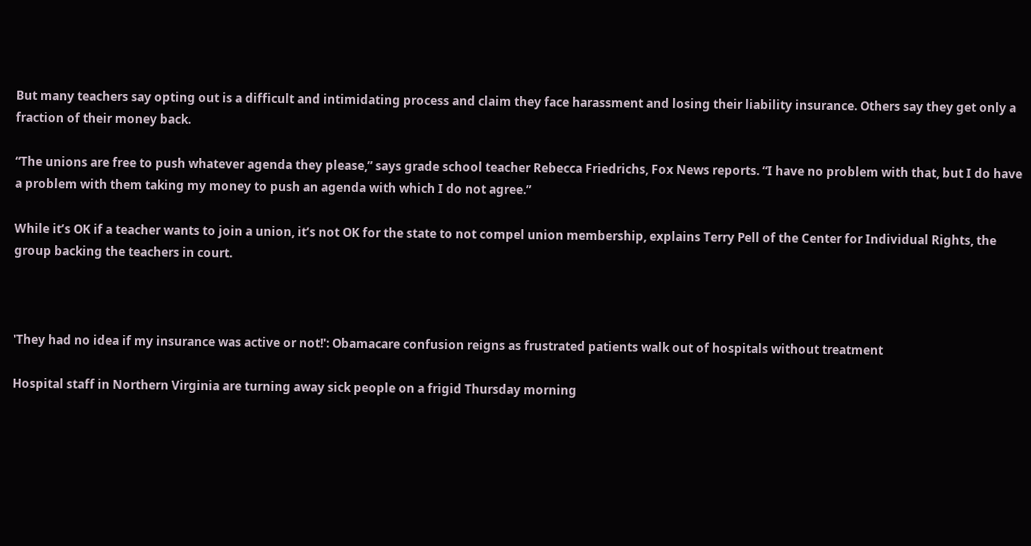But many teachers say opting out is a difficult and intimidating process and claim they face harassment and losing their liability insurance. Others say they get only a fraction of their money back.

“The unions are free to push whatever agenda they please,” says grade school teacher Rebecca Friedrichs, Fox News reports. “I have no problem with that, but I do have a problem with them taking my money to push an agenda with which I do not agree.”

While it’s OK if a teacher wants to join a union, it’s not OK for the state to not compel union membership, explains Terry Pell of the Center for Individual Rights, the group backing the teachers in court.



'They had no idea if my insurance was active or not!': Obamacare confusion reigns as frustrated patients walk out of hospitals without treatment

Hospital staff in Northern Virginia are turning away sick people on a frigid Thursday morning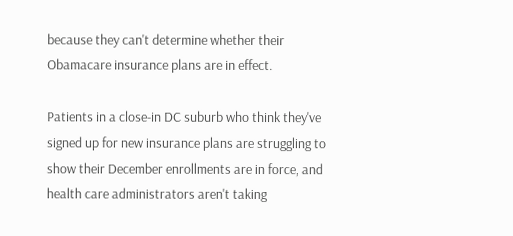because they can't determine whether their Obamacare insurance plans are in effect.

Patients in a close-in DC suburb who think they've signed up for new insurance plans are struggling to show their December enrollments are in force, and health care administrators aren't taking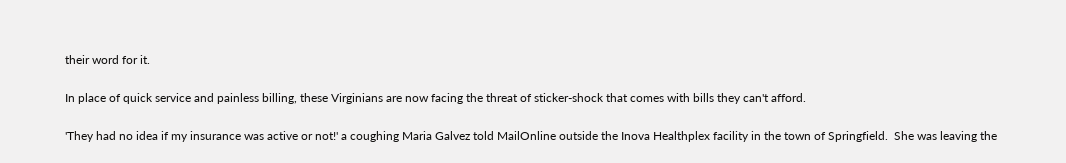their word for it.

In place of quick service and painless billing, these Virginians are now facing the threat of sticker-shock that comes with bills they can't afford.

'They had no idea if my insurance was active or not!' a coughing Maria Galvez told MailOnline outside the Inova Healthplex facility in the town of Springfield.  She was leaving the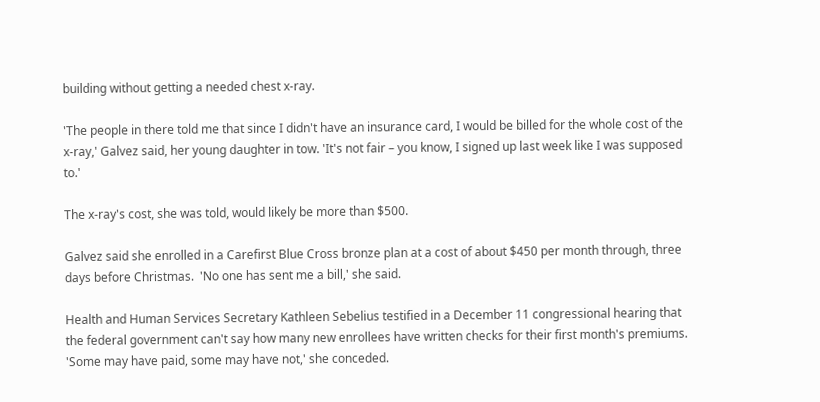building without getting a needed chest x-ray.

'The people in there told me that since I didn't have an insurance card, I would be billed for the whole cost of the x-ray,' Galvez said, her young daughter in tow. 'It's not fair – you know, I signed up last week like I was supposed to.'

The x-ray's cost, she was told, would likely be more than $500.

Galvez said she enrolled in a Carefirst Blue Cross bronze plan at a cost of about $450 per month through, three days before Christmas.  'No one has sent me a bill,' she said.

Health and Human Services Secretary Kathleen Sebelius testified in a December 11 congressional hearing that the federal government can't say how many new enrollees have written checks for their first month's premiums.  'Some may have paid, some may have not,' she conceded.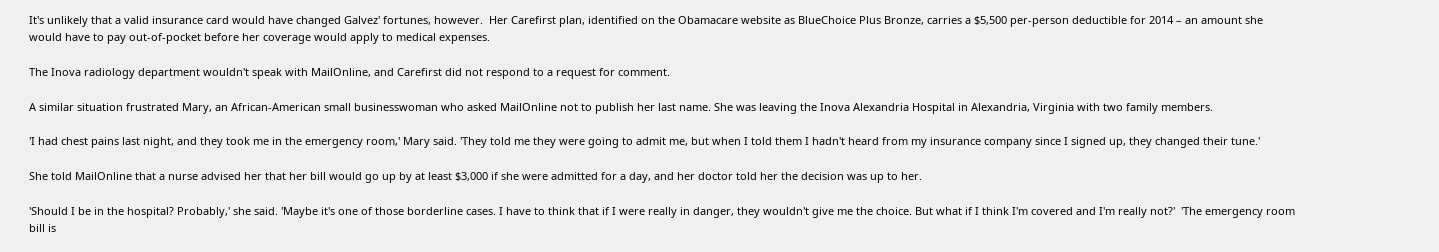It's unlikely that a valid insurance card would have changed Galvez' fortunes, however.  Her Carefirst plan, identified on the Obamacare website as BlueChoice Plus Bronze, carries a $5,500 per-person deductible for 2014 – an amount she would have to pay out-of-pocket before her coverage would apply to medical expenses.

The Inova radiology department wouldn't speak with MailOnline, and Carefirst did not respond to a request for comment.

A similar situation frustrated Mary, an African-American small businesswoman who asked MailOnline not to publish her last name. She was leaving the Inova Alexandria Hospital in Alexandria, Virginia with two family members.

'I had chest pains last night, and they took me in the emergency room,' Mary said. 'They told me they were going to admit me, but when I told them I hadn't heard from my insurance company since I signed up, they changed their tune.'

She told MailOnline that a nurse advised her that her bill would go up by at least $3,000 if she were admitted for a day, and her doctor told her the decision was up to her.

'Should I be in the hospital? Probably,' she said. 'Maybe it's one of those borderline cases. I have to think that if I were really in danger, they wouldn't give me the choice. But what if I think I'm covered and I'm really not?'  'The emergency room bill is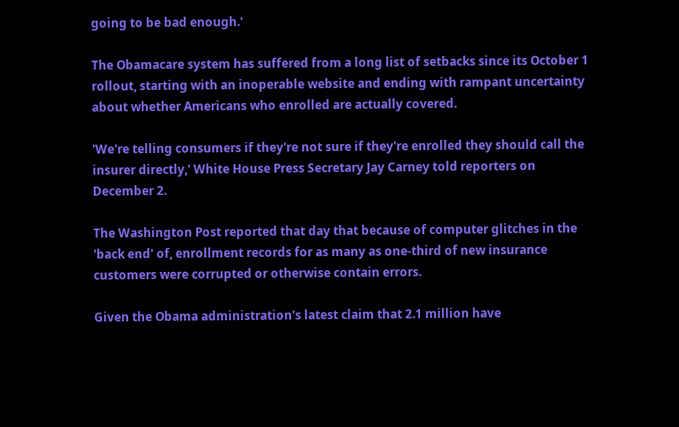going to be bad enough.'

The Obamacare system has suffered from a long list of setbacks since its October 1 rollout, starting with an inoperable website and ending with rampant uncertainty about whether Americans who enrolled are actually covered.

'We're telling consumers if they're not sure if they're enrolled they should call the insurer directly,' White House Press Secretary Jay Carney told reporters on December 2.

The Washington Post reported that day that because of computer glitches in the 'back end' of, enrollment records for as many as one-third of new insurance customers were corrupted or otherwise contain errors.

Given the Obama administration's latest claim that 2.1 million have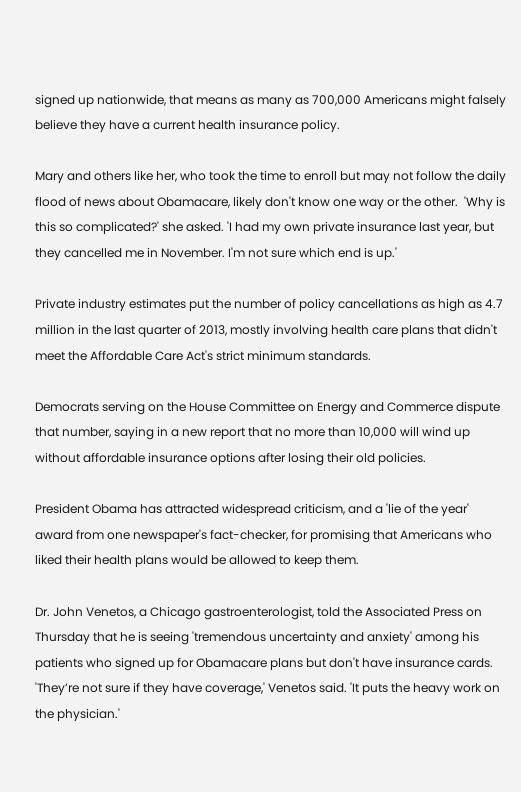signed up nationwide, that means as many as 700,000 Americans might falsely believe they have a current health insurance policy.

Mary and others like her, who took the time to enroll but may not follow the daily flood of news about Obamacare, likely don't know one way or the other.  'Why is this so complicated?' she asked. 'I had my own private insurance last year, but they cancelled me in November. I'm not sure which end is up.'

Private industry estimates put the number of policy cancellations as high as 4.7 million in the last quarter of 2013, mostly involving health care plans that didn't meet the Affordable Care Act's strict minimum standards.

Democrats serving on the House Committee on Energy and Commerce dispute that number, saying in a new report that no more than 10,000 will wind up without affordable insurance options after losing their old policies.

President Obama has attracted widespread criticism, and a 'lie of the year' award from one newspaper's fact-checker, for promising that Americans who liked their health plans would be allowed to keep them.

Dr. John Venetos, a Chicago gastroenterologist, told the Associated Press on Thursday that he is seeing 'tremendous uncertainty and anxiety' among his patients who signed up for Obamacare plans but don't have insurance cards.  'They’re not sure if they have coverage,' Venetos said. 'It puts the heavy work on the physician.'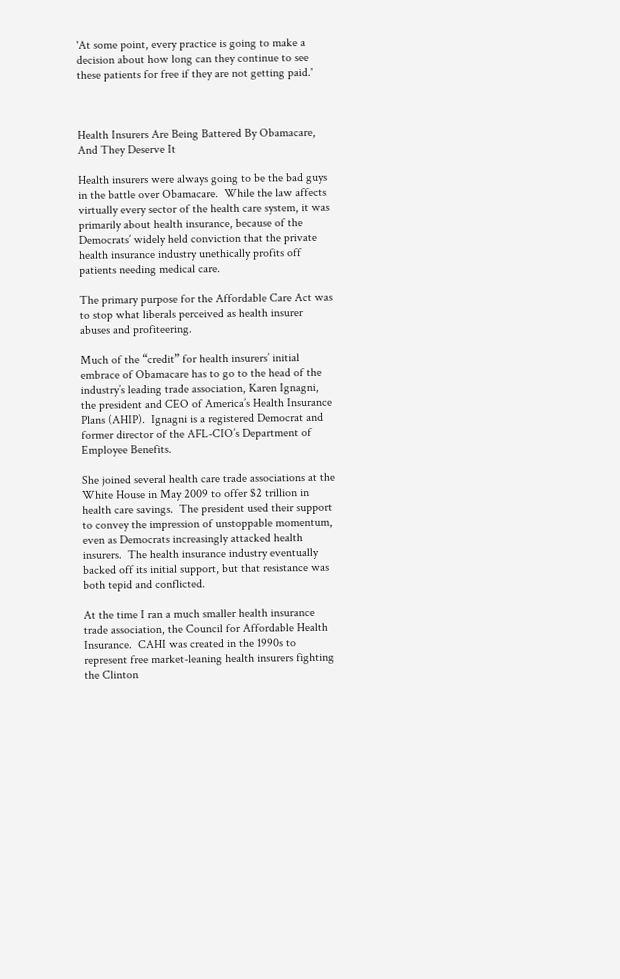'At some point, every practice is going to make a decision about how long can they continue to see these patients for free if they are not getting paid.'



Health Insurers Are Being Battered By Obamacare, And They Deserve It

Health insurers were always going to be the bad guys in the battle over Obamacare.  While the law affects virtually every sector of the health care system, it was primarily about health insurance, because of the Democrats’ widely held conviction that the private health insurance industry unethically profits off patients needing medical care.

The primary purpose for the Affordable Care Act was to stop what liberals perceived as health insurer abuses and profiteering.

Much of the “credit” for health insurers’ initial embrace of Obamacare has to go to the head of the industry’s leading trade association, Karen Ignagni, the president and CEO of America’s Health Insurance Plans (AHIP).  Ignagni is a registered Democrat and former director of the AFL-CIO’s Department of Employee Benefits.

She joined several health care trade associations at the White House in May 2009 to offer $2 trillion in health care savings.  The president used their support to convey the impression of unstoppable momentum, even as Democrats increasingly attacked health insurers.  The health insurance industry eventually backed off its initial support, but that resistance was both tepid and conflicted.

At the time I ran a much smaller health insurance trade association, the Council for Affordable Health Insurance.  CAHI was created in the 1990s to represent free market-leaning health insurers fighting the Clinton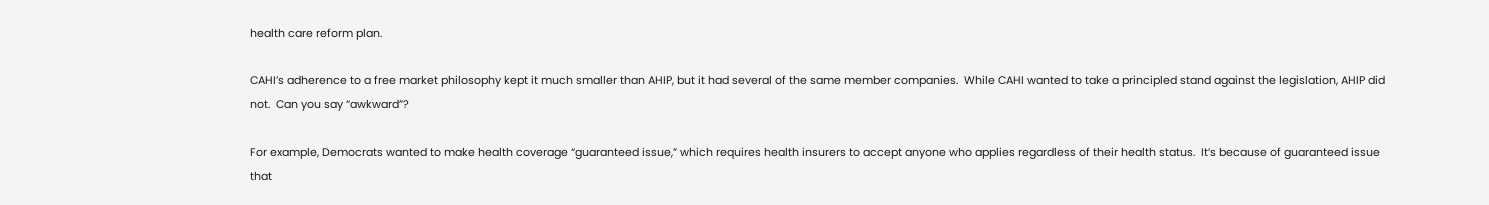health care reform plan.

CAHI’s adherence to a free market philosophy kept it much smaller than AHIP, but it had several of the same member companies.  While CAHI wanted to take a principled stand against the legislation, AHIP did not.  Can you say “awkward”?

For example, Democrats wanted to make health coverage “guaranteed issue,” which requires health insurers to accept anyone who applies regardless of their health status.  It’s because of guaranteed issue that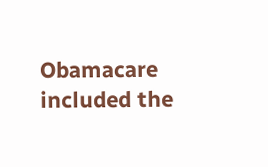Obamacare included the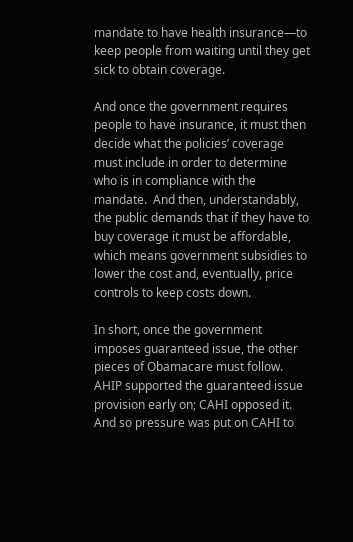mandate to have health insurance—to keep people from waiting until they get sick to obtain coverage.

And once the government requires people to have insurance, it must then decide what the policies’ coverage must include in order to determine who is in compliance with the mandate.  And then, understandably, the public demands that if they have to buy coverage it must be affordable, which means government subsidies to lower the cost and, eventually, price controls to keep costs down.

In short, once the government imposes guaranteed issue, the other pieces of Obamacare must follow.  AHIP supported the guaranteed issue provision early on; CAHI opposed it.  And so pressure was put on CAHI to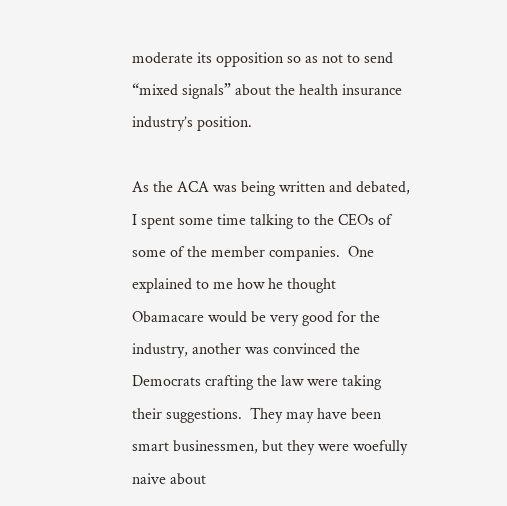moderate its opposition so as not to send “mixed signals” about the health insurance industry’s position.

As the ACA was being written and debated, I spent some time talking to the CEOs of some of the member companies.  One explained to me how he thought Obamacare would be very good for the industry, another was convinced the Democrats crafting the law were taking their suggestions.  They may have been smart businessmen, but they were woefully naive about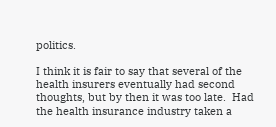politics.

I think it is fair to say that several of the health insurers eventually had second thoughts, but by then it was too late.  Had the health insurance industry taken a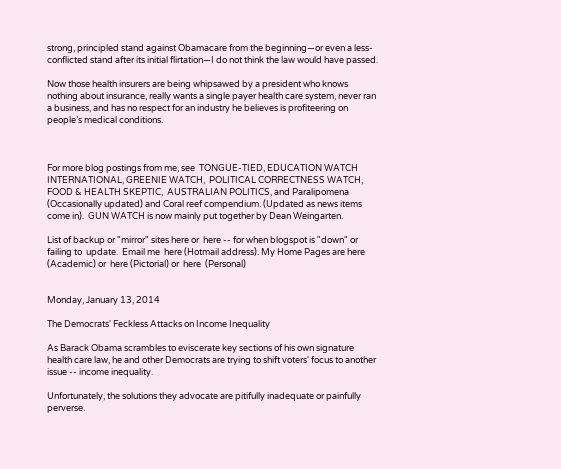strong, principled stand against Obamacare from the beginning—or even a less-conflicted stand after its initial flirtation—I do not think the law would have passed.

Now those health insurers are being whipsawed by a president who knows nothing about insurance, really wants a single payer health care system, never ran a business, and has no respect for an industry he believes is profiteering on people’s medical conditions.



For more blog postings from me, see  TONGUE-TIED, EDUCATION WATCH INTERNATIONAL, GREENIE WATCH,  POLITICAL CORRECTNESS WATCH, FOOD & HEALTH SKEPTIC,  AUSTRALIAN POLITICS, and Paralipomena (Occasionally updated) and Coral reef compendium. (Updated as news items come in).  GUN WATCH is now mainly put together by Dean Weingarten.

List of backup or "mirror" sites here or  here -- for when blogspot is "down" or failing to  update.  Email me  here (Hotmail address). My Home Pages are here (Academic) or  here (Pictorial) or  here  (Personal)


Monday, January 13, 2014

The Democrats' Feckless Attacks on Income Inequality

As Barack Obama scrambles to eviscerate key sections of his own signature health care law, he and other Democrats are trying to shift voters' focus to another issue -- income inequality.

Unfortunately, the solutions they advocate are pitifully inadequate or painfully perverse.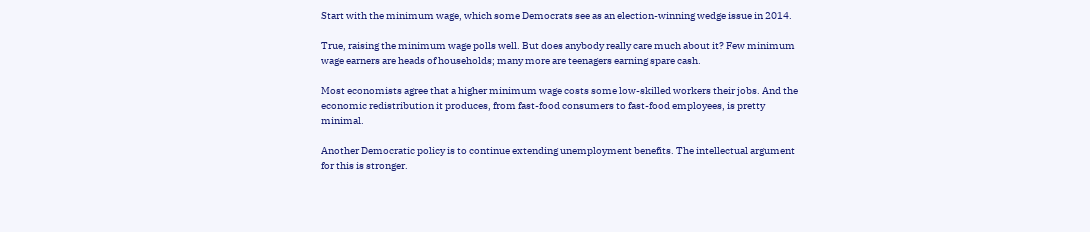Start with the minimum wage, which some Democrats see as an election-winning wedge issue in 2014.

True, raising the minimum wage polls well. But does anybody really care much about it? Few minimum wage earners are heads of households; many more are teenagers earning spare cash.

Most economists agree that a higher minimum wage costs some low-skilled workers their jobs. And the economic redistribution it produces, from fast-food consumers to fast-food employees, is pretty minimal.

Another Democratic policy is to continue extending unemployment benefits. The intellectual argument for this is stronger.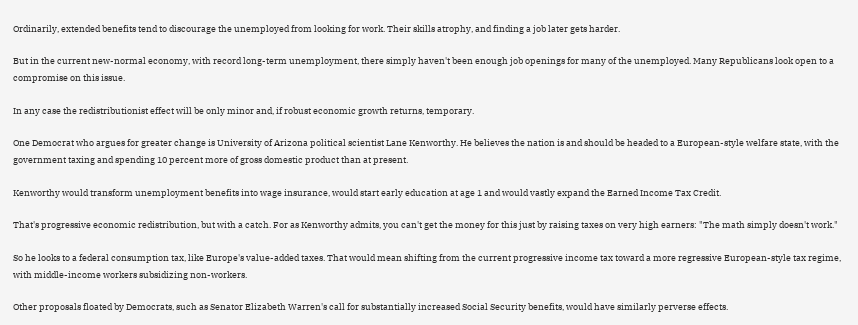Ordinarily, extended benefits tend to discourage the unemployed from looking for work. Their skills atrophy, and finding a job later gets harder.

But in the current new-normal economy, with record long-term unemployment, there simply haven't been enough job openings for many of the unemployed. Many Republicans look open to a compromise on this issue.

In any case the redistributionist effect will be only minor and, if robust economic growth returns, temporary.

One Democrat who argues for greater change is University of Arizona political scientist Lane Kenworthy. He believes the nation is and should be headed to a European-style welfare state, with the government taxing and spending 10 percent more of gross domestic product than at present.

Kenworthy would transform unemployment benefits into wage insurance, would start early education at age 1 and would vastly expand the Earned Income Tax Credit.

That's progressive economic redistribution, but with a catch. For as Kenworthy admits, you can't get the money for this just by raising taxes on very high earners: "The math simply doesn't work."

So he looks to a federal consumption tax, like Europe's value-added taxes. That would mean shifting from the current progressive income tax toward a more regressive European-style tax regime, with middle-income workers subsidizing non-workers.

Other proposals floated by Democrats, such as Senator Elizabeth Warren's call for substantially increased Social Security benefits, would have similarly perverse effects.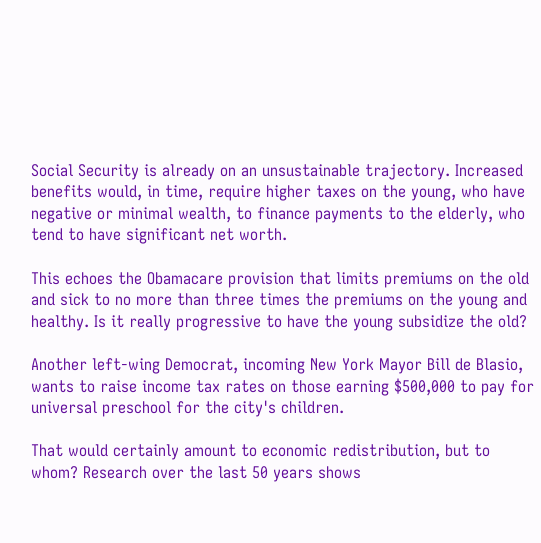Social Security is already on an unsustainable trajectory. Increased benefits would, in time, require higher taxes on the young, who have negative or minimal wealth, to finance payments to the elderly, who tend to have significant net worth.

This echoes the Obamacare provision that limits premiums on the old and sick to no more than three times the premiums on the young and healthy. Is it really progressive to have the young subsidize the old?

Another left-wing Democrat, incoming New York Mayor Bill de Blasio, wants to raise income tax rates on those earning $500,000 to pay for universal preschool for the city's children.

That would certainly amount to economic redistribution, but to whom? Research over the last 50 years shows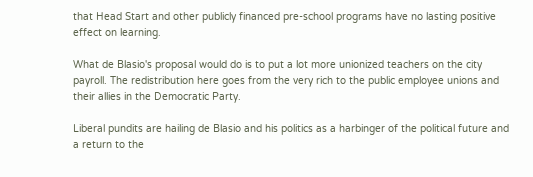that Head Start and other publicly financed pre-school programs have no lasting positive effect on learning.

What de Blasio's proposal would do is to put a lot more unionized teachers on the city payroll. The redistribution here goes from the very rich to the public employee unions and their allies in the Democratic Party.

Liberal pundits are hailing de Blasio and his politics as a harbinger of the political future and a return to the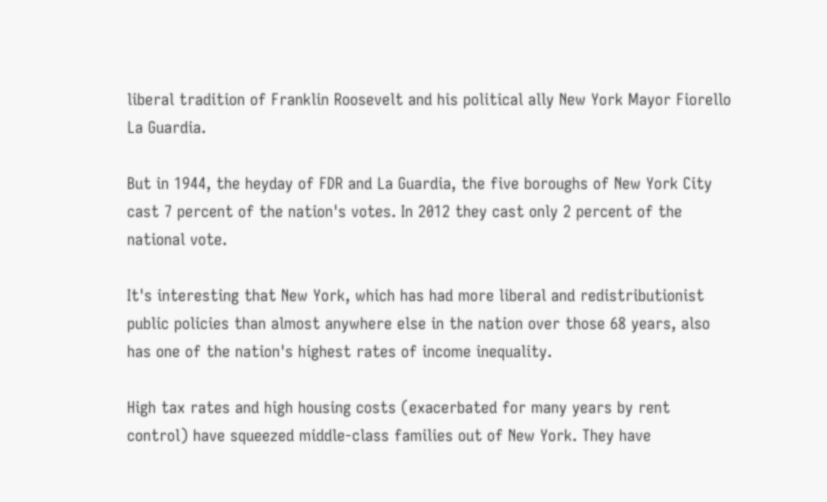liberal tradition of Franklin Roosevelt and his political ally New York Mayor Fiorello La Guardia.

But in 1944, the heyday of FDR and La Guardia, the five boroughs of New York City cast 7 percent of the nation's votes. In 2012 they cast only 2 percent of the national vote.

It's interesting that New York, which has had more liberal and redistributionist public policies than almost anywhere else in the nation over those 68 years, also has one of the nation's highest rates of income inequality.

High tax rates and high housing costs (exacerbated for many years by rent control) have squeezed middle-class families out of New York. They have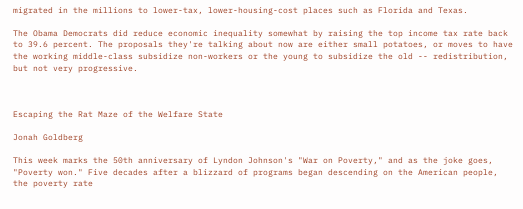migrated in the millions to lower-tax, lower-housing-cost places such as Florida and Texas.

The Obama Democrats did reduce economic inequality somewhat by raising the top income tax rate back to 39.6 percent. The proposals they're talking about now are either small potatoes, or moves to have the working middle-class subsidize non-workers or the young to subsidize the old -- redistribution, but not very progressive.



Escaping the Rat Maze of the Welfare State

Jonah Goldberg

This week marks the 50th anniversary of Lyndon Johnson's "War on Poverty," and as the joke goes, "Poverty won." Five decades after a blizzard of programs began descending on the American people, the poverty rate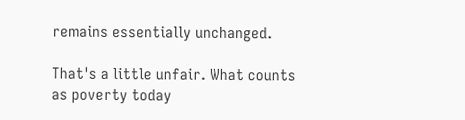remains essentially unchanged.

That's a little unfair. What counts as poverty today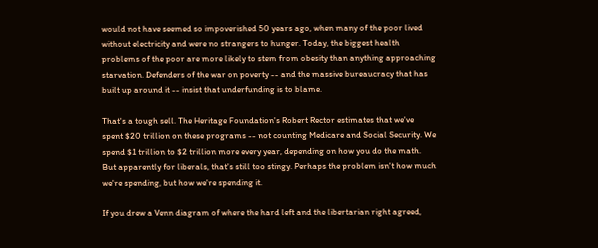would not have seemed so impoverished 50 years ago, when many of the poor lived without electricity and were no strangers to hunger. Today, the biggest health problems of the poor are more likely to stem from obesity than anything approaching starvation. Defenders of the war on poverty -- and the massive bureaucracy that has built up around it -- insist that underfunding is to blame.

That's a tough sell. The Heritage Foundation's Robert Rector estimates that we've spent $20 trillion on these programs -- not counting Medicare and Social Security. We spend $1 trillion to $2 trillion more every year, depending on how you do the math. But apparently for liberals, that's still too stingy. Perhaps the problem isn't how much we're spending, but how we're spending it.

If you drew a Venn diagram of where the hard left and the libertarian right agreed,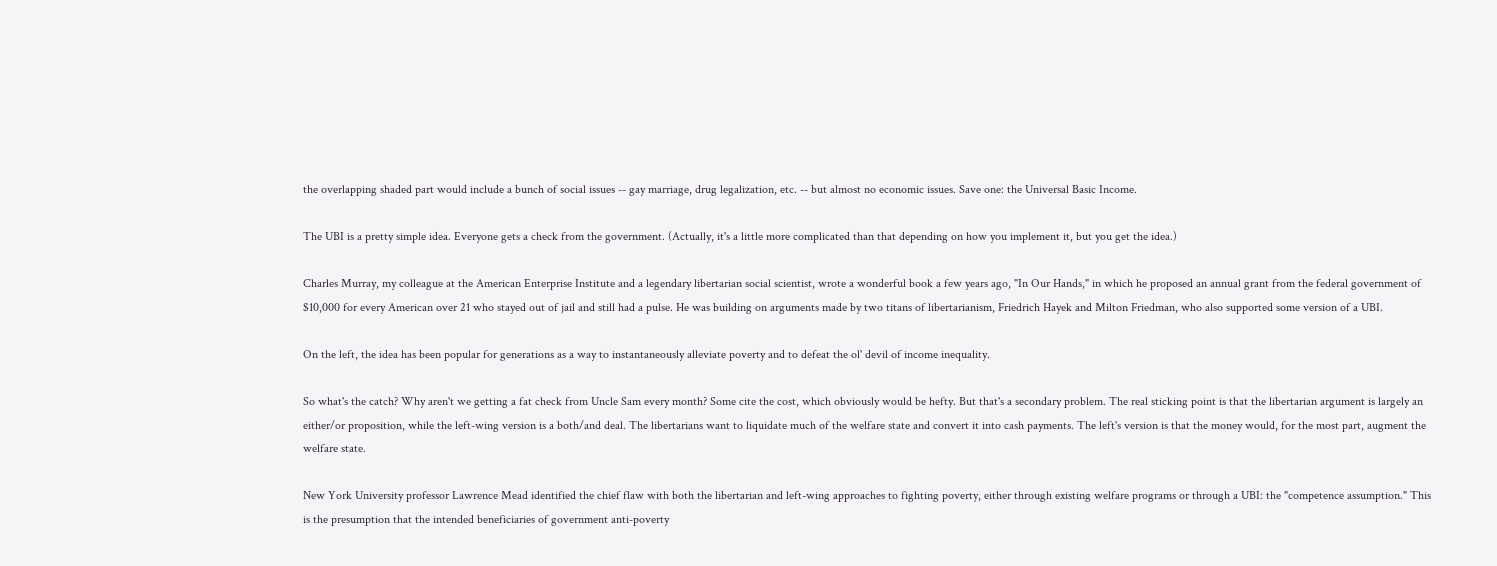the overlapping shaded part would include a bunch of social issues -- gay marriage, drug legalization, etc. -- but almost no economic issues. Save one: the Universal Basic Income.

The UBI is a pretty simple idea. Everyone gets a check from the government. (Actually, it's a little more complicated than that depending on how you implement it, but you get the idea.)

Charles Murray, my colleague at the American Enterprise Institute and a legendary libertarian social scientist, wrote a wonderful book a few years ago, "In Our Hands," in which he proposed an annual grant from the federal government of $10,000 for every American over 21 who stayed out of jail and still had a pulse. He was building on arguments made by two titans of libertarianism, Friedrich Hayek and Milton Friedman, who also supported some version of a UBI.

On the left, the idea has been popular for generations as a way to instantaneously alleviate poverty and to defeat the ol' devil of income inequality.

So what's the catch? Why aren't we getting a fat check from Uncle Sam every month? Some cite the cost, which obviously would be hefty. But that's a secondary problem. The real sticking point is that the libertarian argument is largely an either/or proposition, while the left-wing version is a both/and deal. The libertarians want to liquidate much of the welfare state and convert it into cash payments. The left's version is that the money would, for the most part, augment the welfare state.

New York University professor Lawrence Mead identified the chief flaw with both the libertarian and left-wing approaches to fighting poverty, either through existing welfare programs or through a UBI: the "competence assumption." This is the presumption that the intended beneficiaries of government anti-poverty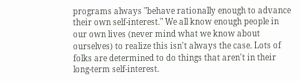programs always "behave rationally enough to advance their own self-interest." We all know enough people in our own lives (never mind what we know about ourselves) to realize this isn't always the case. Lots of folks are determined to do things that aren't in their long-term self-interest.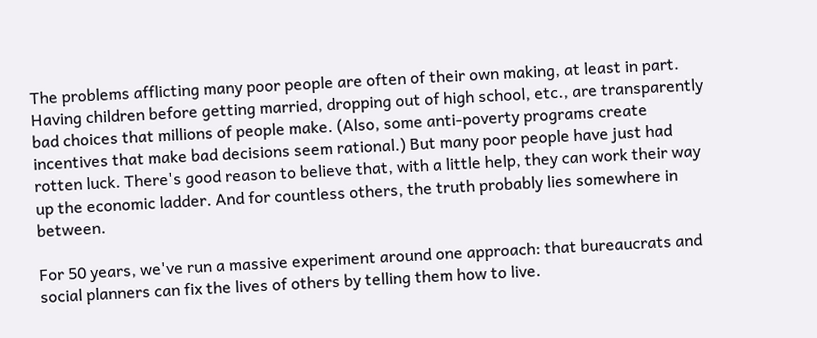The problems afflicting many poor people are often of their own making, at least in part. Having children before getting married, dropping out of high school, etc., are transparently bad choices that millions of people make. (Also, some anti-poverty programs create incentives that make bad decisions seem rational.) But many poor people have just had rotten luck. There's good reason to believe that, with a little help, they can work their way up the economic ladder. And for countless others, the truth probably lies somewhere in between.

For 50 years, we've run a massive experiment around one approach: that bureaucrats and social planners can fix the lives of others by telling them how to live.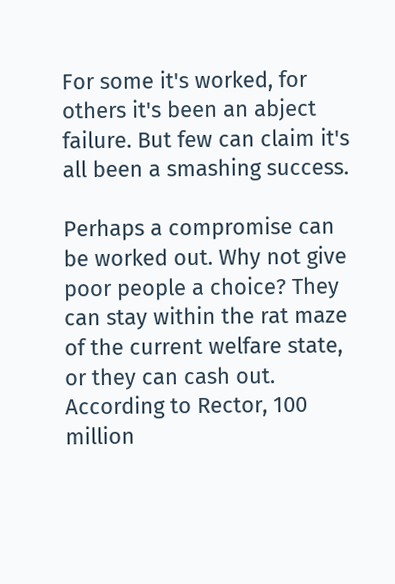For some it's worked, for others it's been an abject failure. But few can claim it's all been a smashing success.

Perhaps a compromise can be worked out. Why not give poor people a choice? They can stay within the rat maze of the current welfare state, or they can cash out. According to Rector, 100 million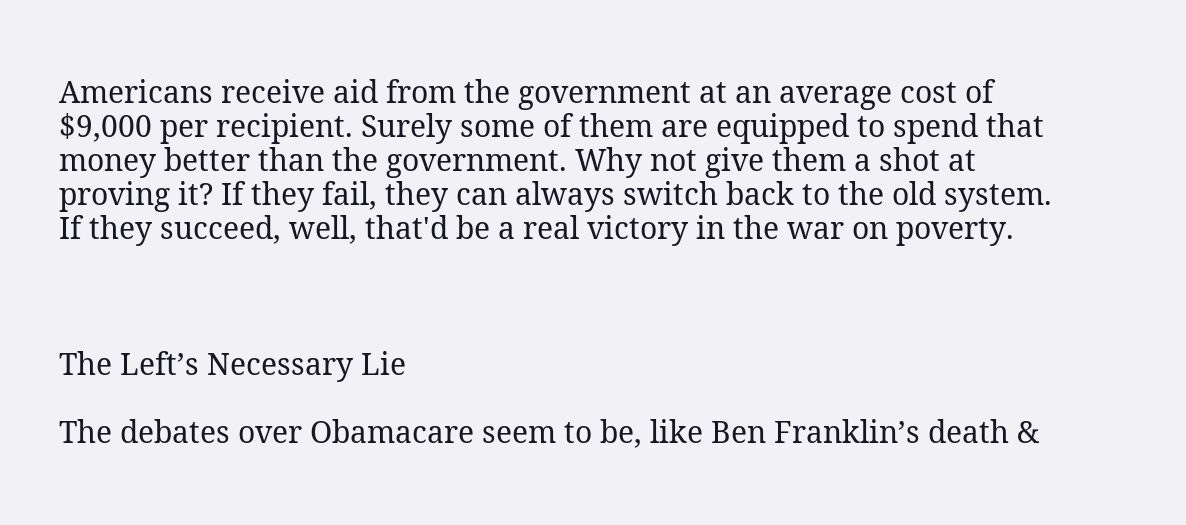Americans receive aid from the government at an average cost of $9,000 per recipient. Surely some of them are equipped to spend that money better than the government. Why not give them a shot at proving it? If they fail, they can always switch back to the old system. If they succeed, well, that'd be a real victory in the war on poverty.



The Left’s Necessary Lie

The debates over Obamacare seem to be, like Ben Franklin’s death &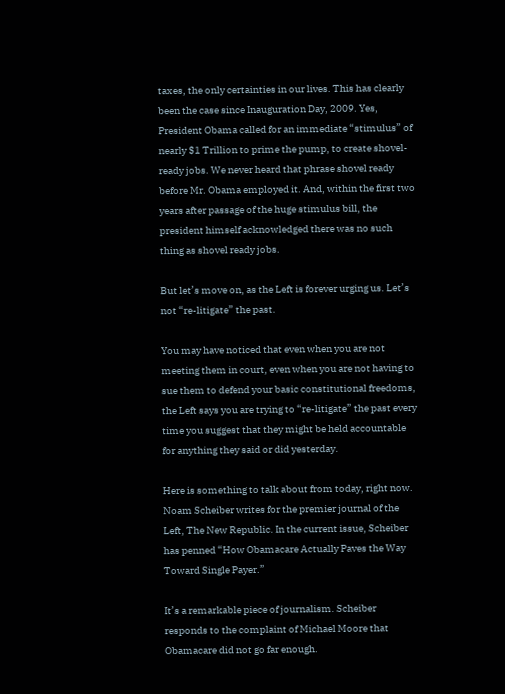taxes, the only certainties in our lives. This has clearly been the case since Inauguration Day, 2009. Yes, President Obama called for an immediate “stimulus” of nearly $1 Trillion to prime the pump, to create shovel-ready jobs. We never heard that phrase shovel ready before Mr. Obama employed it. And, within the first two years after passage of the huge stimulus bill, the president himself acknowledged there was no such thing as shovel ready jobs.

But let’s move on, as the Left is forever urging us. Let’s not “re-litigate” the past.

You may have noticed that even when you are not meeting them in court, even when you are not having to sue them to defend your basic constitutional freedoms, the Left says you are trying to “re-litigate” the past every time you suggest that they might be held accountable for anything they said or did yesterday.

Here is something to talk about from today, right now. Noam Scheiber writes for the premier journal of the Left, The New Republic. In the current issue, Scheiber has penned “How Obamacare Actually Paves the Way Toward Single Payer.”

It’s a remarkable piece of journalism. Scheiber responds to the complaint of Michael Moore that Obamacare did not go far enough.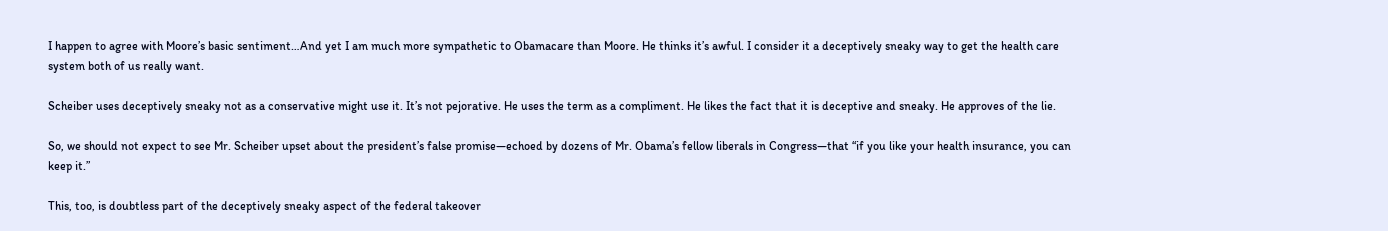I happen to agree with Moore’s basic sentiment…And yet I am much more sympathetic to Obamacare than Moore. He thinks it’s awful. I consider it a deceptively sneaky way to get the health care system both of us really want.

Scheiber uses deceptively sneaky not as a conservative might use it. It’s not pejorative. He uses the term as a compliment. He likes the fact that it is deceptive and sneaky. He approves of the lie.

So, we should not expect to see Mr. Scheiber upset about the president’s false promise—echoed by dozens of Mr. Obama’s fellow liberals in Congress—that “if you like your health insurance, you can keep it.”

This, too, is doubtless part of the deceptively sneaky aspect of the federal takeover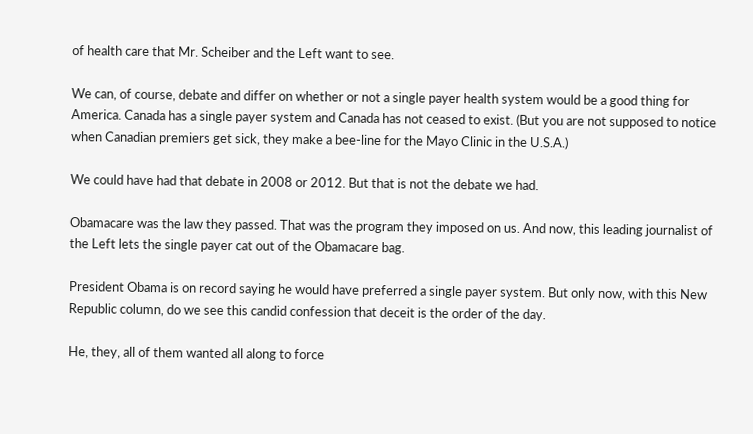of health care that Mr. Scheiber and the Left want to see.

We can, of course, debate and differ on whether or not a single payer health system would be a good thing for America. Canada has a single payer system and Canada has not ceased to exist. (But you are not supposed to notice when Canadian premiers get sick, they make a bee-line for the Mayo Clinic in the U.S.A.)

We could have had that debate in 2008 or 2012. But that is not the debate we had.

Obamacare was the law they passed. That was the program they imposed on us. And now, this leading journalist of the Left lets the single payer cat out of the Obamacare bag.

President Obama is on record saying he would have preferred a single payer system. But only now, with this New Republic column, do we see this candid confession that deceit is the order of the day.

He, they, all of them wanted all along to force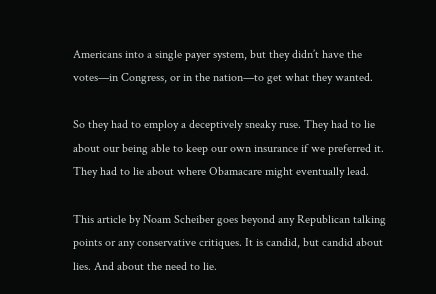Americans into a single payer system, but they didn’t have the votes—in Congress, or in the nation—to get what they wanted.

So they had to employ a deceptively sneaky ruse. They had to lie about our being able to keep our own insurance if we preferred it. They had to lie about where Obamacare might eventually lead.

This article by Noam Scheiber goes beyond any Republican talking points or any conservative critiques. It is candid, but candid about lies. And about the need to lie.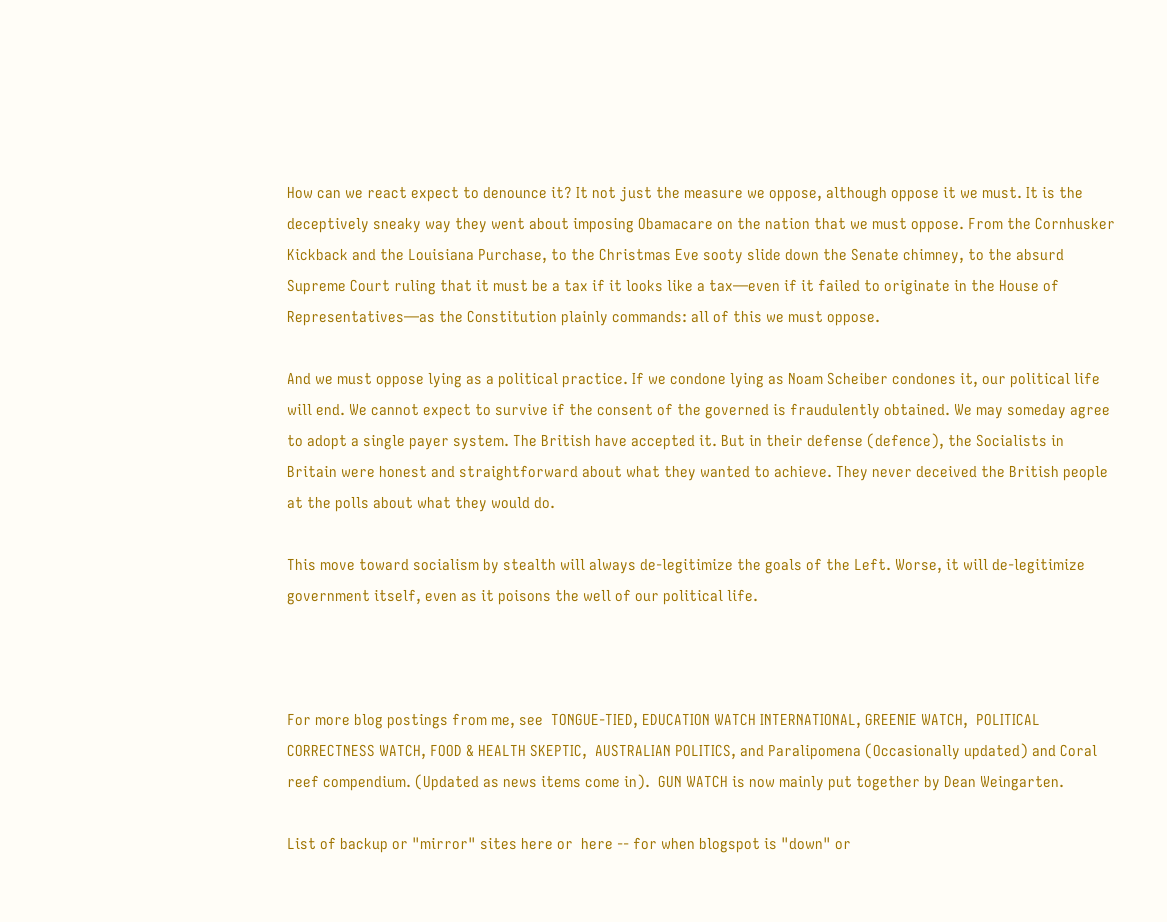How can we react expect to denounce it? It not just the measure we oppose, although oppose it we must. It is the deceptively sneaky way they went about imposing Obamacare on the nation that we must oppose. From the Cornhusker Kickback and the Louisiana Purchase, to the Christmas Eve sooty slide down the Senate chimney, to the absurd Supreme Court ruling that it must be a tax if it looks like a tax—even if it failed to originate in the House of Representatives—as the Constitution plainly commands: all of this we must oppose.

And we must oppose lying as a political practice. If we condone lying as Noam Scheiber condones it, our political life will end. We cannot expect to survive if the consent of the governed is fraudulently obtained. We may someday agree to adopt a single payer system. The British have accepted it. But in their defense (defence), the Socialists in Britain were honest and straightforward about what they wanted to achieve. They never deceived the British people at the polls about what they would do.

This move toward socialism by stealth will always de-legitimize the goals of the Left. Worse, it will de-legitimize government itself, even as it poisons the well of our political life.



For more blog postings from me, see  TONGUE-TIED, EDUCATION WATCH INTERNATIONAL, GREENIE WATCH,  POLITICAL CORRECTNESS WATCH, FOOD & HEALTH SKEPTIC,  AUSTRALIAN POLITICS, and Paralipomena (Occasionally updated) and Coral reef compendium. (Updated as news items come in).  GUN WATCH is now mainly put together by Dean Weingarten.

List of backup or "mirror" sites here or  here -- for when blogspot is "down" or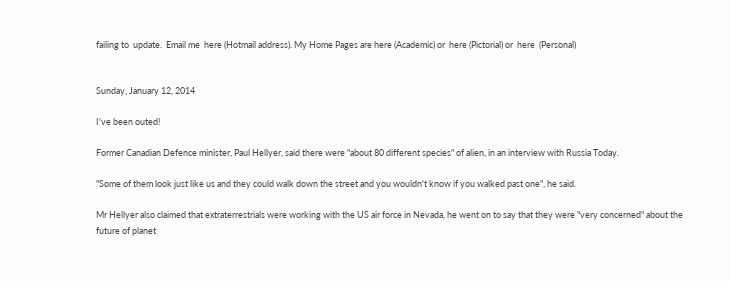failing to  update.  Email me  here (Hotmail address). My Home Pages are here (Academic) or  here (Pictorial) or  here  (Personal)


Sunday, January 12, 2014

I've been outed!

Former Canadian Defence minister, Paul Hellyer, said there were "about 80 different species" of alien, in an interview with Russia Today.

"Some of them look just like us and they could walk down the street and you wouldn't know if you walked past one", he said.

Mr Hellyer also claimed that extraterrestrials were working with the US air force in Nevada, he went on to say that they were "very concerned" about the future of planet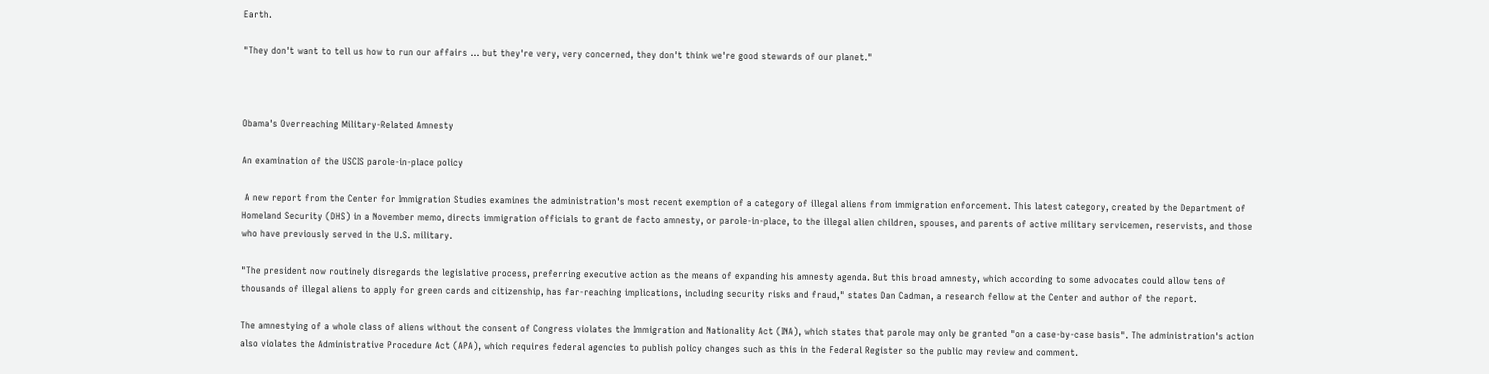Earth.

"They don't want to tell us how to run our affairs ... but they're very, very concerned, they don't think we're good stewards of our planet."



Obama's Overreaching Military-Related Amnesty

An examination of the USCIS parole-in-place policy

 A new report from the Center for Immigration Studies examines the administration's most recent exemption of a category of illegal aliens from immigration enforcement. This latest category, created by the Department of Homeland Security (DHS) in a November memo, directs immigration officials to grant de facto amnesty, or parole-in-place, to the illegal alien children, spouses, and parents of active military servicemen, reservists, and those who have previously served in the U.S. military.

"The president now routinely disregards the legislative process, preferring executive action as the means of expanding his amnesty agenda. But this broad amnesty, which according to some advocates could allow tens of thousands of illegal aliens to apply for green cards and citizenship, has far-reaching implications, including security risks and fraud," states Dan Cadman, a research fellow at the Center and author of the report.

The amnestying of a whole class of aliens without the consent of Congress violates the Immigration and Nationality Act (INA), which states that parole may only be granted "on a case-by-case basis". The administration's action also violates the Administrative Procedure Act (APA), which requires federal agencies to publish policy changes such as this in the Federal Register so the public may review and comment.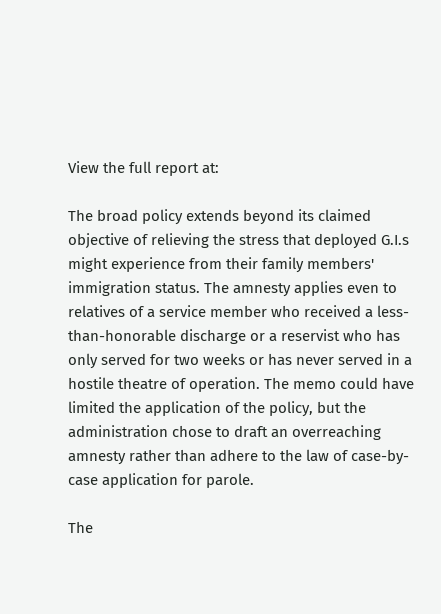View the full report at:

The broad policy extends beyond its claimed objective of relieving the stress that deployed G.I.s might experience from their family members' immigration status. The amnesty applies even to relatives of a service member who received a less-than-honorable discharge or a reservist who has only served for two weeks or has never served in a hostile theatre of operation. The memo could have limited the application of the policy, but the administration chose to draft an overreaching amnesty rather than adhere to the law of case-by-case application for parole.

The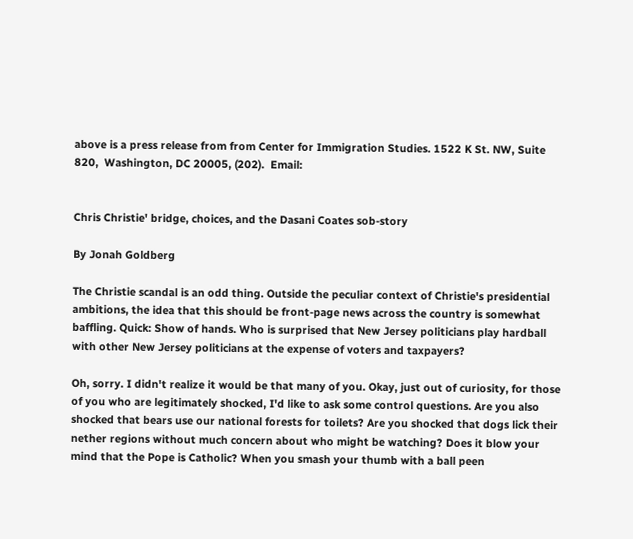above is a press release from from Center for Immigration Studies. 1522 K St. NW, Suite 820,  Washington, DC 20005, (202).  Email:


Chris Christie' bridge, choices, and the Dasani Coates sob-story

By Jonah Goldberg

The Christie scandal is an odd thing. Outside the peculiar context of Christie's presidential ambitions, the idea that this should be front-page news across the country is somewhat baffling. Quick: Show of hands. Who is surprised that New Jersey politicians play hardball with other New Jersey politicians at the expense of voters and taxpayers?

Oh, sorry. I didn't realize it would be that many of you. Okay, just out of curiosity, for those of you who are legitimately shocked, I'd like to ask some control questions. Are you also shocked that bears use our national forests for toilets? Are you shocked that dogs lick their nether regions without much concern about who might be watching? Does it blow your mind that the Pope is Catholic? When you smash your thumb with a ball peen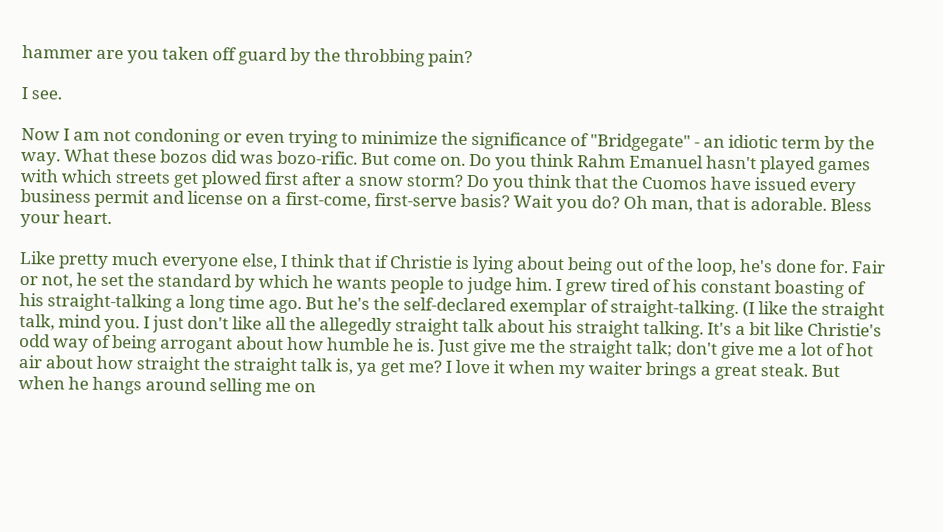hammer are you taken off guard by the throbbing pain?

I see.

Now I am not condoning or even trying to minimize the significance of "Bridgegate" - an idiotic term by the way. What these bozos did was bozo-rific. But come on. Do you think Rahm Emanuel hasn't played games with which streets get plowed first after a snow storm? Do you think that the Cuomos have issued every business permit and license on a first-come, first-serve basis? Wait you do? Oh man, that is adorable. Bless your heart.

Like pretty much everyone else, I think that if Christie is lying about being out of the loop, he's done for. Fair or not, he set the standard by which he wants people to judge him. I grew tired of his constant boasting of his straight-talking a long time ago. But he's the self-declared exemplar of straight-talking. (I like the straight talk, mind you. I just don't like all the allegedly straight talk about his straight talking. It's a bit like Christie's odd way of being arrogant about how humble he is. Just give me the straight talk; don't give me a lot of hot air about how straight the straight talk is, ya get me? I love it when my waiter brings a great steak. But when he hangs around selling me on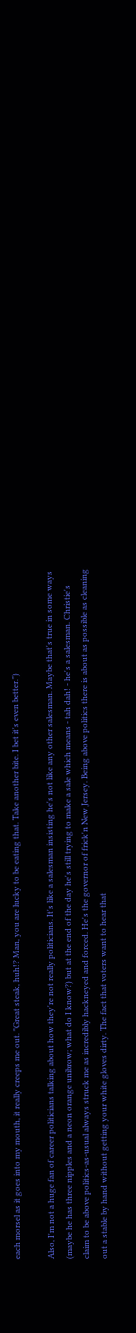each morsel as it goes into my mouth, it really creeps me out. "Great steak, huh!? Man, you are lucky to be eating that. Take another bite. I bet it's even better.")

Also, I'm not a huge fan of career politicians talking about how they're not really politicians. It's like a salesman insisting he's not like any other salesman. Maybe that's true in some ways (maybe he has three nipples and a neon orange unibrow; what do I know?) but at the end of the day he's still trying to make a sale which means - tah dah! - he's a salesman. Christie's claim to be above politics-as-usual always struck me as incredibly hackneyed and forced. He's the governor of frick'n New Jersey. Being above politics there is about as possible as cleaning out a stable by hand without getting your white gloves dirty. The fact that voters want to hear that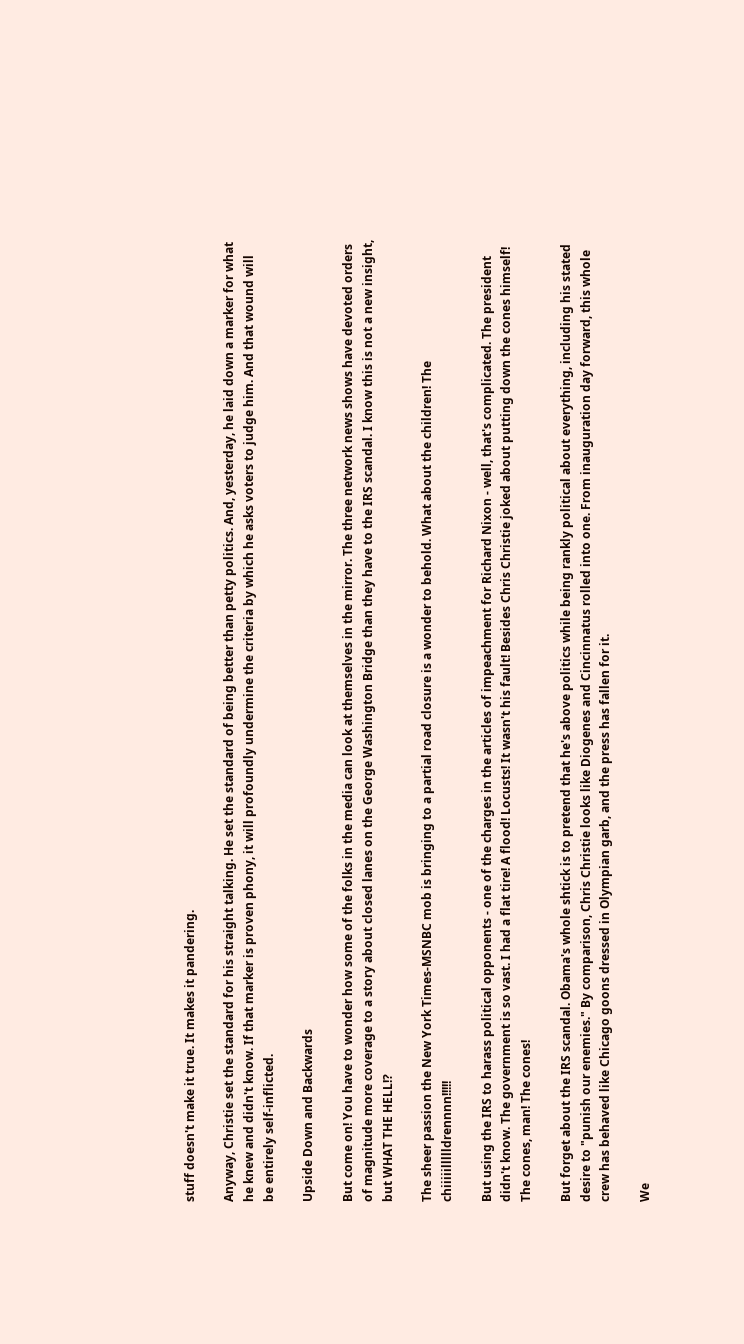stuff doesn't make it true. It makes it pandering.

Anyway, Christie set the standard for his straight talking. He set the standard of being better than petty politics. And, yesterday, he laid down a marker for what he knew and didn't know. If that marker is proven phony, it will profoundly undermine the criteria by which he asks voters to judge him. And that wound will be entirely self-inflicted.

Upside Down and Backwards

But come on! You have to wonder how some of the folks in the media can look at themselves in the mirror. The three network news shows have devoted orders of magnitude more coverage to a story about closed lanes on the George Washington Bridge than they have to the IRS scandal. I know this is not a new insight, but WHAT THE HELL!?

The sheer passion the New York Times-MSNBC mob is bringing to a partial road closure is a wonder to behold. What about the children! The chiiiiillllldrennnn!!!!!

But using the IRS to harass political opponents - one of the charges in the articles of impeachment for Richard Nixon - well, that's complicated. The president didn't know. The government is so vast. I had a flat tire! A flood! Locusts! It wasn't his fault! Besides Chris Christie joked about putting down the cones himself! The cones, man! The cones!

But forget about the IRS scandal. Obama's whole shtick is to pretend that he's above politics while being rankly political about everything, including his stated desire to "punish our enemies." By comparison, Chris Christie looks like Diogenes and Cincinnatus rolled into one. From inauguration day forward, this whole crew has behaved like Chicago goons dressed in Olympian garb, and the press has fallen for it.

We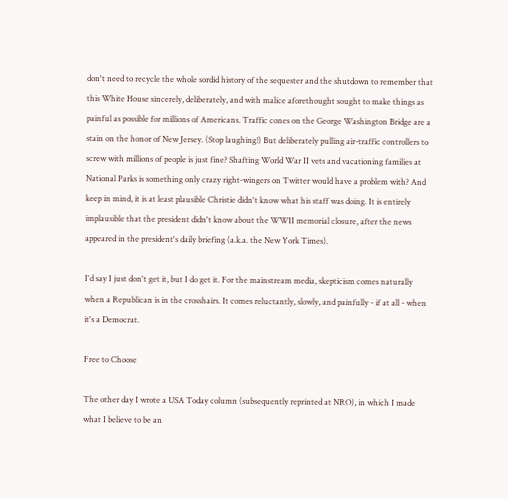don't need to recycle the whole sordid history of the sequester and the shutdown to remember that this White House sincerely, deliberately, and with malice aforethought sought to make things as painful as possible for millions of Americans. Traffic cones on the George Washington Bridge are a stain on the honor of New Jersey. (Stop laughing!) But deliberately pulling air-traffic controllers to screw with millions of people is just fine? Shafting World War II vets and vacationing families at National Parks is something only crazy right-wingers on Twitter would have a problem with? And keep in mind, it is at least plausible Christie didn't know what his staff was doing. It is entirely implausible that the president didn't know about the WWII memorial closure, after the news appeared in the president's daily briefing (a.k.a. the New York Times).

I'd say I just don't get it, but I do get it. For the mainstream media, skepticism comes naturally when a Republican is in the crosshairs. It comes reluctantly, slowly, and painfully - if at all - when it's a Democrat.

Free to Choose

The other day I wrote a USA Today column (subsequently reprinted at NRO), in which I made what I believe to be an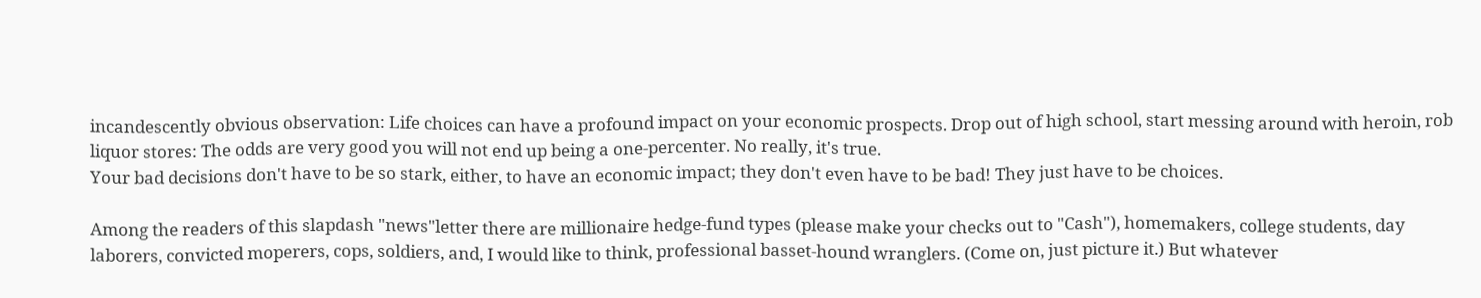incandescently obvious observation: Life choices can have a profound impact on your economic prospects. Drop out of high school, start messing around with heroin, rob liquor stores: The odds are very good you will not end up being a one-percenter. No really, it's true.
Your bad decisions don't have to be so stark, either, to have an economic impact; they don't even have to be bad! They just have to be choices.

Among the readers of this slapdash "news"letter there are millionaire hedge-fund types (please make your checks out to "Cash"), homemakers, college students, day laborers, convicted moperers, cops, soldiers, and, I would like to think, professional basset-hound wranglers. (Come on, just picture it.) But whatever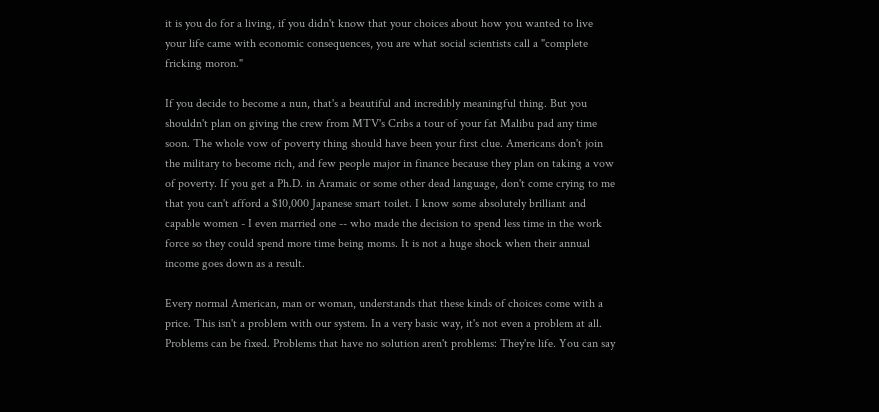it is you do for a living, if you didn't know that your choices about how you wanted to live your life came with economic consequences, you are what social scientists call a "complete fricking moron."

If you decide to become a nun, that's a beautiful and incredibly meaningful thing. But you shouldn't plan on giving the crew from MTV's Cribs a tour of your fat Malibu pad any time soon. The whole vow of poverty thing should have been your first clue. Americans don't join the military to become rich, and few people major in finance because they plan on taking a vow of poverty. If you get a Ph.D. in Aramaic or some other dead language, don't come crying to me that you can't afford a $10,000 Japanese smart toilet. I know some absolutely brilliant and capable women - I even married one -- who made the decision to spend less time in the work force so they could spend more time being moms. It is not a huge shock when their annual income goes down as a result.

Every normal American, man or woman, understands that these kinds of choices come with a price. This isn't a problem with our system. In a very basic way, it's not even a problem at all. Problems can be fixed. Problems that have no solution aren't problems: They're life. You can say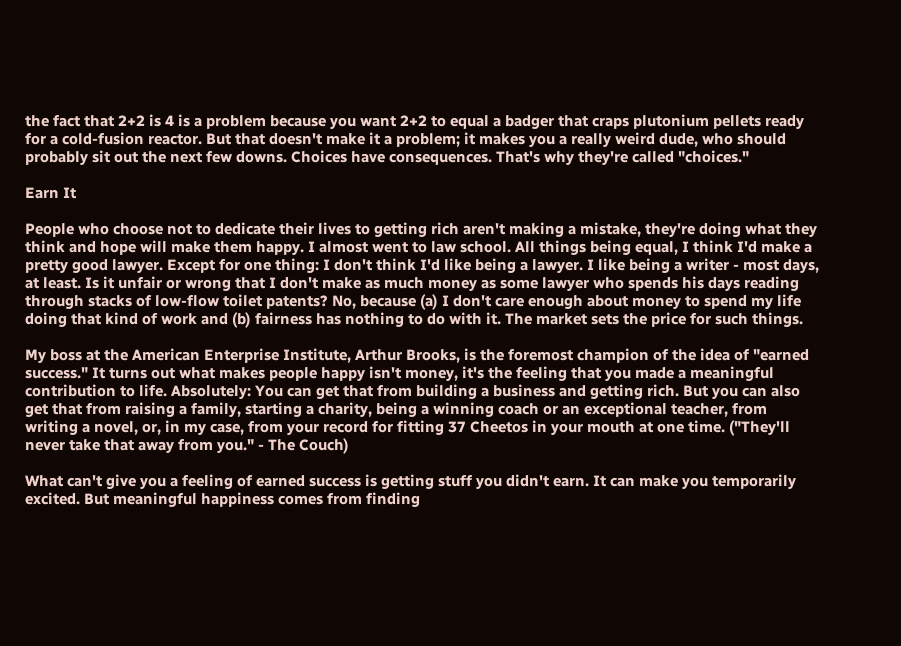the fact that 2+2 is 4 is a problem because you want 2+2 to equal a badger that craps plutonium pellets ready for a cold-fusion reactor. But that doesn't make it a problem; it makes you a really weird dude, who should probably sit out the next few downs. Choices have consequences. That's why they're called "choices."

Earn It

People who choose not to dedicate their lives to getting rich aren't making a mistake, they're doing what they think and hope will make them happy. I almost went to law school. All things being equal, I think I'd make a pretty good lawyer. Except for one thing: I don't think I'd like being a lawyer. I like being a writer - most days, at least. Is it unfair or wrong that I don't make as much money as some lawyer who spends his days reading through stacks of low-flow toilet patents? No, because (a) I don't care enough about money to spend my life doing that kind of work and (b) fairness has nothing to do with it. The market sets the price for such things.

My boss at the American Enterprise Institute, Arthur Brooks, is the foremost champion of the idea of "earned success." It turns out what makes people happy isn't money, it's the feeling that you made a meaningful contribution to life. Absolutely: You can get that from building a business and getting rich. But you can also get that from raising a family, starting a charity, being a winning coach or an exceptional teacher, from writing a novel, or, in my case, from your record for fitting 37 Cheetos in your mouth at one time. ("They'll never take that away from you." - The Couch)

What can't give you a feeling of earned success is getting stuff you didn't earn. It can make you temporarily excited. But meaningful happiness comes from finding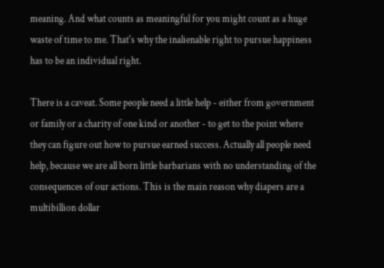meaning. And what counts as meaningful for you might count as a huge waste of time to me. That's why the inalienable right to pursue happiness has to be an individual right.

There is a caveat. Some people need a little help - either from government or family or a charity of one kind or another - to get to the point where they can figure out how to pursue earned success. Actually all people need help, because we are all born little barbarians with no understanding of the consequences of our actions. This is the main reason why diapers are a multibillion dollar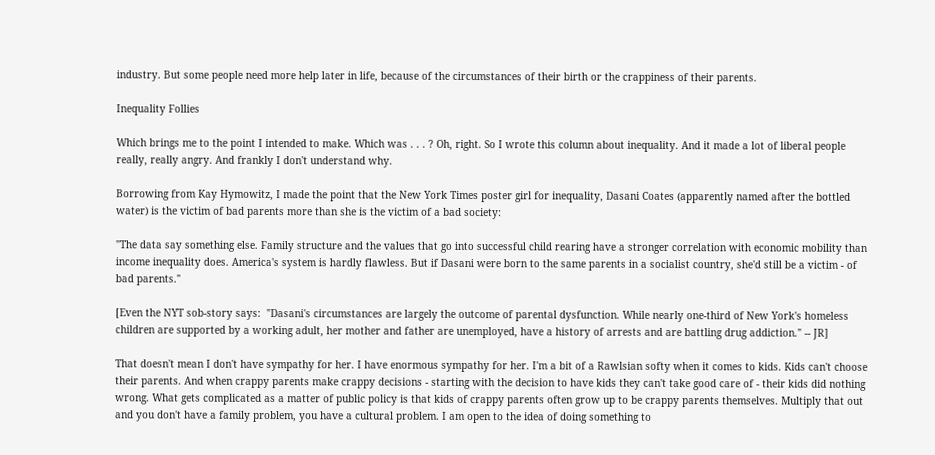industry. But some people need more help later in life, because of the circumstances of their birth or the crappiness of their parents.

Inequality Follies

Which brings me to the point I intended to make. Which was . . . ? Oh, right. So I wrote this column about inequality. And it made a lot of liberal people really, really angry. And frankly I don't understand why.

Borrowing from Kay Hymowitz, I made the point that the New York Times poster girl for inequality, Dasani Coates (apparently named after the bottled water) is the victim of bad parents more than she is the victim of a bad society:

"The data say something else. Family structure and the values that go into successful child rearing have a stronger correlation with economic mobility than income inequality does. America's system is hardly flawless. But if Dasani were born to the same parents in a socialist country, she'd still be a victim - of bad parents."

[Even the NYT sob-story says:  "Dasani's circumstances are largely the outcome of parental dysfunction. While nearly one-third of New York's homeless children are supported by a working adult, her mother and father are unemployed, have a history of arrests and are battling drug addiction." -- JR]

That doesn't mean I don't have sympathy for her. I have enormous sympathy for her. I'm a bit of a Rawlsian softy when it comes to kids. Kids can't choose their parents. And when crappy parents make crappy decisions - starting with the decision to have kids they can't take good care of - their kids did nothing wrong. What gets complicated as a matter of public policy is that kids of crappy parents often grow up to be crappy parents themselves. Multiply that out and you don't have a family problem, you have a cultural problem. I am open to the idea of doing something to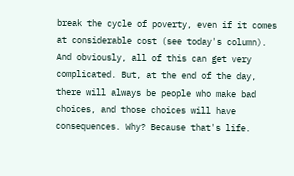break the cycle of poverty, even if it comes at considerable cost (see today's column). And obviously, all of this can get very complicated. But, at the end of the day, there will always be people who make bad choices, and those choices will have consequences. Why? Because that's life.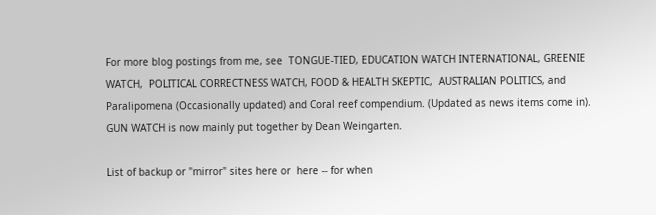For more blog postings from me, see  TONGUE-TIED, EDUCATION WATCH INTERNATIONAL, GREENIE WATCH,  POLITICAL CORRECTNESS WATCH, FOOD & HEALTH SKEPTIC,  AUSTRALIAN POLITICS, and Paralipomena (Occasionally updated) and Coral reef compendium. (Updated as news items come in).  GUN WATCH is now mainly put together by Dean Weingarten.

List of backup or "mirror" sites here or  here -- for when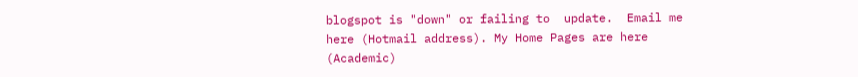blogspot is "down" or failing to  update.  Email me  here (Hotmail address). My Home Pages are here (Academic)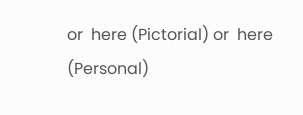or  here (Pictorial) or  here  (Personal)